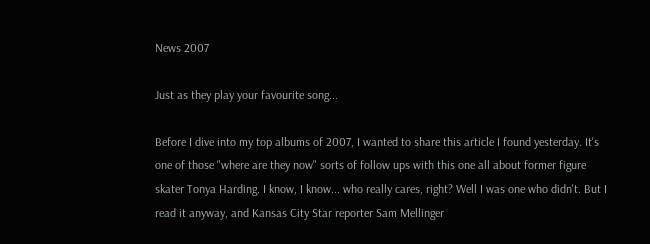News 2007

Just as they play your favourite song...

Before I dive into my top albums of 2007, I wanted to share this article I found yesterday. It's one of those "where are they now" sorts of follow ups with this one all about former figure skater Tonya Harding. I know, I know... who really cares, right? Well I was one who didn't. But I read it anyway, and Kansas City Star reporter Sam Mellinger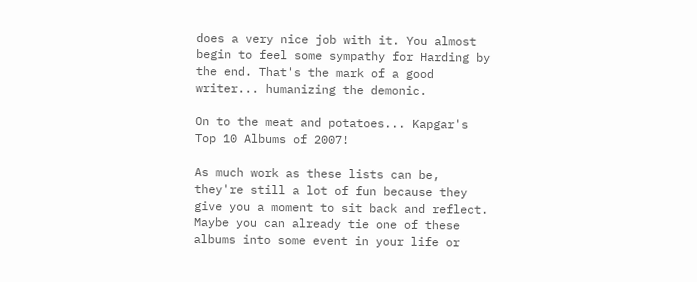does a very nice job with it. You almost begin to feel some sympathy for Harding by the end. That's the mark of a good writer... humanizing the demonic.

On to the meat and potatoes... Kapgar's Top 10 Albums of 2007!

As much work as these lists can be, they're still a lot of fun because they give you a moment to sit back and reflect. Maybe you can already tie one of these albums into some event in your life or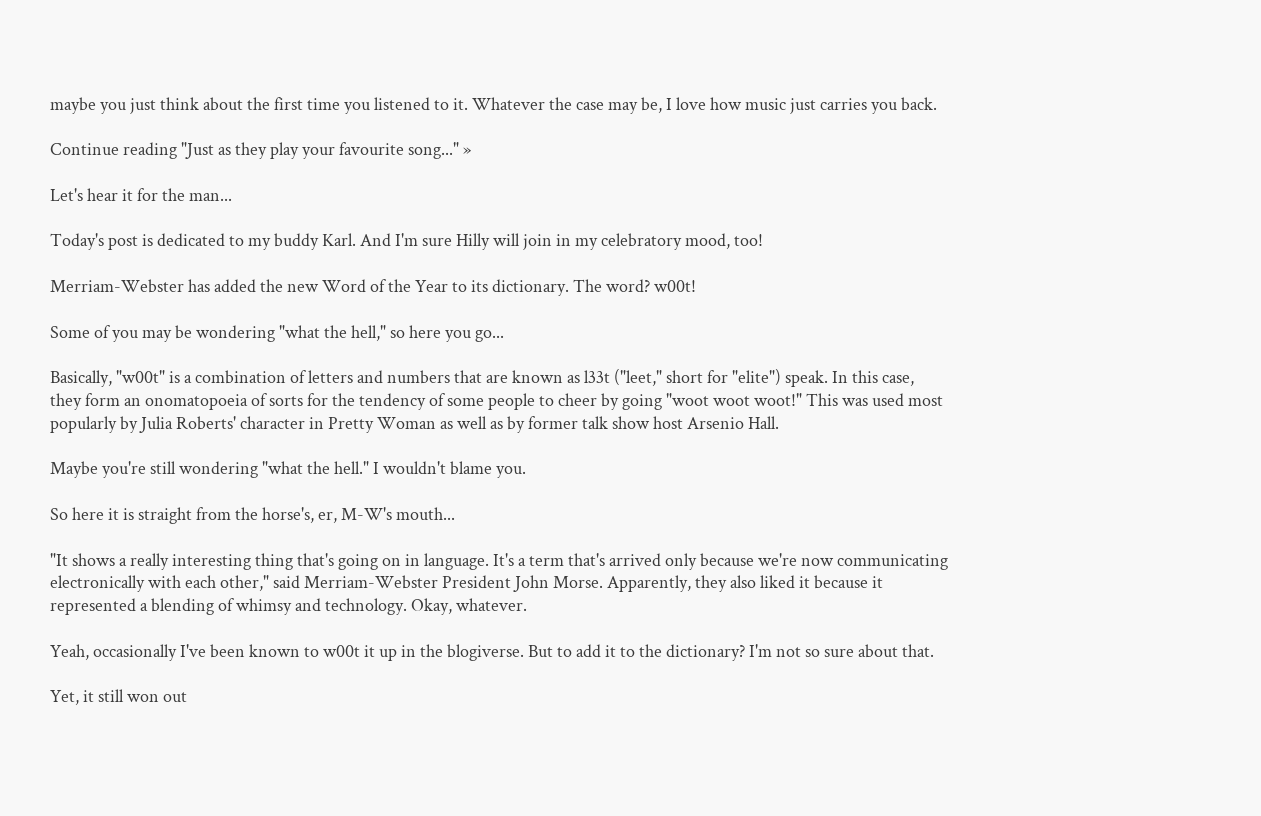maybe you just think about the first time you listened to it. Whatever the case may be, I love how music just carries you back.

Continue reading "Just as they play your favourite song..." »

Let's hear it for the man...

Today's post is dedicated to my buddy Karl. And I'm sure Hilly will join in my celebratory mood, too!

Merriam-Webster has added the new Word of the Year to its dictionary. The word? w00t!

Some of you may be wondering "what the hell," so here you go...

Basically, "w00t" is a combination of letters and numbers that are known as l33t ("leet," short for "elite") speak. In this case, they form an onomatopoeia of sorts for the tendency of some people to cheer by going "woot woot woot!" This was used most popularly by Julia Roberts' character in Pretty Woman as well as by former talk show host Arsenio Hall.

Maybe you're still wondering "what the hell." I wouldn't blame you.

So here it is straight from the horse's, er, M-W's mouth...

"It shows a really interesting thing that's going on in language. It's a term that's arrived only because we're now communicating electronically with each other," said Merriam-Webster President John Morse. Apparently, they also liked it because it represented a blending of whimsy and technology. Okay, whatever.

Yeah, occasionally I've been known to w00t it up in the blogiverse. But to add it to the dictionary? I'm not so sure about that.

Yet, it still won out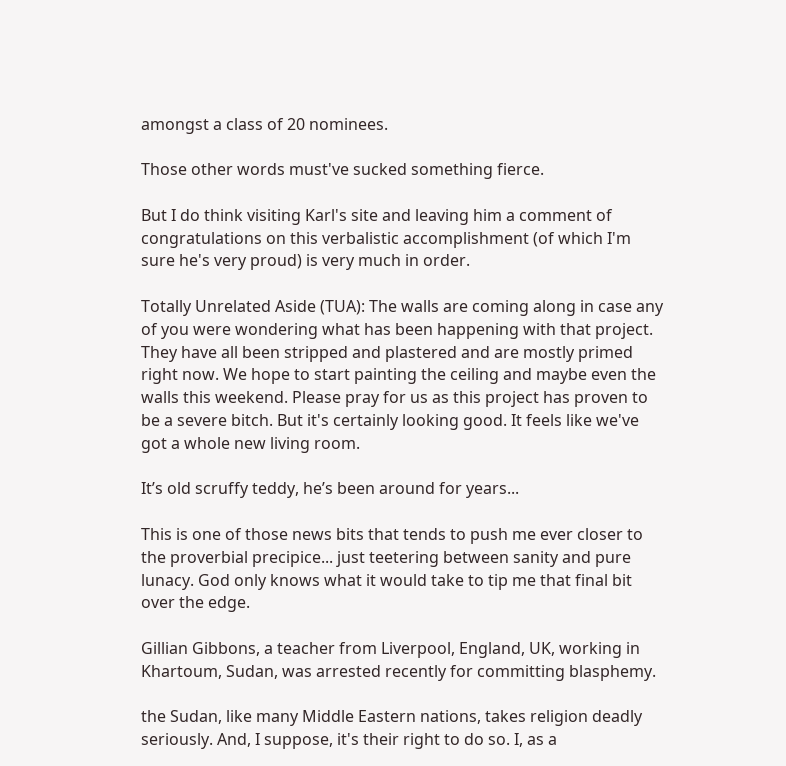amongst a class of 20 nominees.

Those other words must've sucked something fierce.

But I do think visiting Karl's site and leaving him a comment of congratulations on this verbalistic accomplishment (of which I'm sure he's very proud) is very much in order.

Totally Unrelated Aside (TUA): The walls are coming along in case any of you were wondering what has been happening with that project. They have all been stripped and plastered and are mostly primed right now. We hope to start painting the ceiling and maybe even the walls this weekend. Please pray for us as this project has proven to be a severe bitch. But it's certainly looking good. It feels like we've got a whole new living room.

It’s old scruffy teddy, he’s been around for years...

This is one of those news bits that tends to push me ever closer to the proverbial precipice... just teetering between sanity and pure lunacy. God only knows what it would take to tip me that final bit over the edge.

Gillian Gibbons, a teacher from Liverpool, England, UK, working in Khartoum, Sudan, was arrested recently for committing blasphemy.

the Sudan, like many Middle Eastern nations, takes religion deadly seriously. And, I suppose, it's their right to do so. I, as a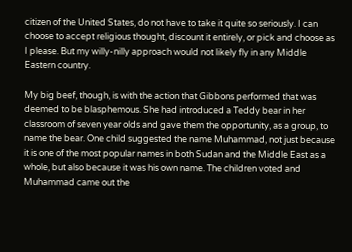citizen of the United States, do not have to take it quite so seriously. I can choose to accept religious thought, discount it entirely, or pick and choose as I please. But my willy-nilly approach would not likely fly in any Middle Eastern country.

My big beef, though, is with the action that Gibbons performed that was deemed to be blasphemous. She had introduced a Teddy bear in her classroom of seven year olds and gave them the opportunity, as a group, to name the bear. One child suggested the name Muhammad, not just because it is one of the most popular names in both Sudan and the Middle East as a whole, but also because it was his own name. The children voted and Muhammad came out the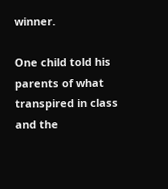winner.

One child told his parents of what transpired in class and the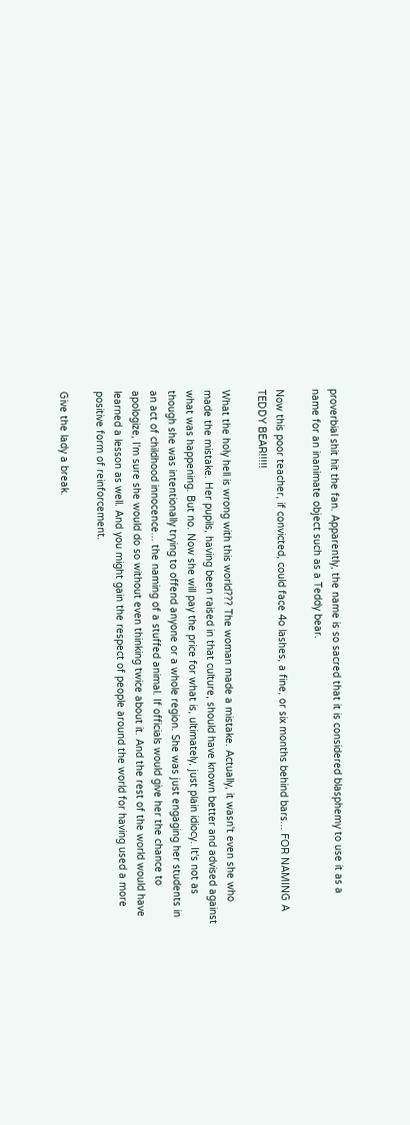proverbial shit hit the fan. Apparently, the name is so sacred that it is considered blasphemy to use it as a name for an inanimate object such as a Teddy bear.

Now this poor teacher, if convicted, could face 4o lashes, a fine, or six months behind bars... FOR NAMING A TEDDY BEAR!!!!!

What the holy hell is wrong with this world??? The woman made a mistake. Actually, it wasn't even she who made the mistake. Her pupils, having been raised in that culture, should have known better and advised against what was happening. But no. Now she will pay the price for what is, ultimately, just plain idiocy. It's not as though she was intentionally trying to offend anyone or a whole region. She was just engaging her students in an act of childhood innocence... the naming of a stuffed animal. If officials would give her the chance to apologize, I'm sure she would do so without even thinking twice about it. And the rest of the world would have learned a lesson as well. And you might gain the respect of people around the world for having used a more positive form of reinforcement.

Give the lady a break.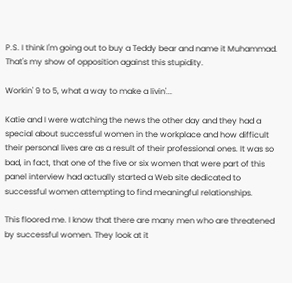P.S. I think I'm going out to buy a Teddy bear and name it Muhammad. That's my show of opposition against this stupidity.

Workin' 9 to 5, what a way to make a livin'...

Katie and I were watching the news the other day and they had a special about successful women in the workplace and how difficult their personal lives are as a result of their professional ones. It was so bad, in fact, that one of the five or six women that were part of this panel interview had actually started a Web site dedicated to successful women attempting to find meaningful relationships.

This floored me. I know that there are many men who are threatened by successful women. They look at it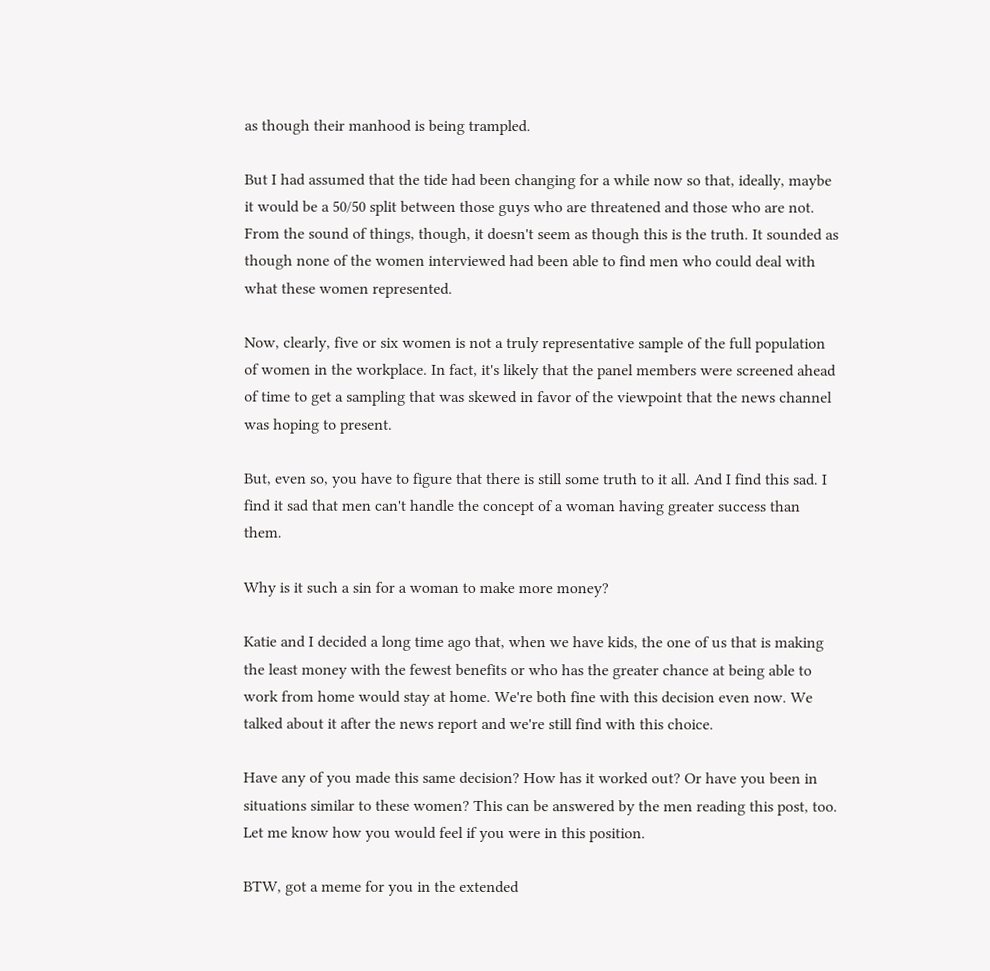as though their manhood is being trampled.

But I had assumed that the tide had been changing for a while now so that, ideally, maybe it would be a 50/50 split between those guys who are threatened and those who are not. From the sound of things, though, it doesn't seem as though this is the truth. It sounded as though none of the women interviewed had been able to find men who could deal with what these women represented.

Now, clearly, five or six women is not a truly representative sample of the full population of women in the workplace. In fact, it's likely that the panel members were screened ahead of time to get a sampling that was skewed in favor of the viewpoint that the news channel was hoping to present.

But, even so, you have to figure that there is still some truth to it all. And I find this sad. I find it sad that men can't handle the concept of a woman having greater success than them.

Why is it such a sin for a woman to make more money?

Katie and I decided a long time ago that, when we have kids, the one of us that is making the least money with the fewest benefits or who has the greater chance at being able to work from home would stay at home. We're both fine with this decision even now. We talked about it after the news report and we're still find with this choice.

Have any of you made this same decision? How has it worked out? Or have you been in situations similar to these women? This can be answered by the men reading this post, too. Let me know how you would feel if you were in this position.

BTW, got a meme for you in the extended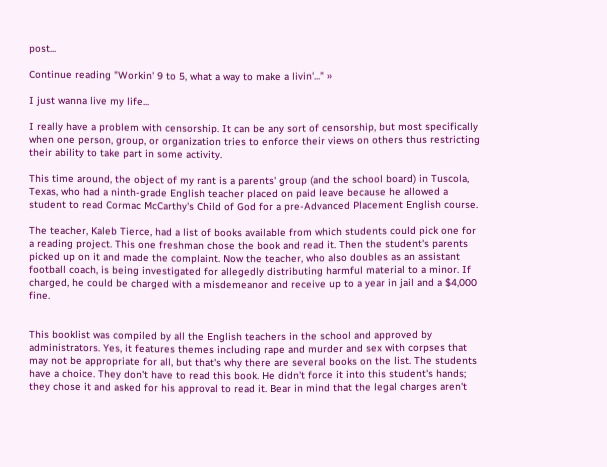post...

Continue reading "Workin' 9 to 5, what a way to make a livin'..." »

I just wanna live my life...

I really have a problem with censorship. It can be any sort of censorship, but most specifically when one person, group, or organization tries to enforce their views on others thus restricting their ability to take part in some activity.

This time around, the object of my rant is a parents' group (and the school board) in Tuscola, Texas, who had a ninth-grade English teacher placed on paid leave because he allowed a student to read Cormac McCarthy's Child of God for a pre-Advanced Placement English course.

The teacher, Kaleb Tierce, had a list of books available from which students could pick one for a reading project. This one freshman chose the book and read it. Then the student's parents picked up on it and made the complaint. Now the teacher, who also doubles as an assistant football coach, is being investigated for allegedly distributing harmful material to a minor. If charged, he could be charged with a misdemeanor and receive up to a year in jail and a $4,000 fine.


This booklist was compiled by all the English teachers in the school and approved by administrators. Yes, it features themes including rape and murder and sex with corpses that may not be appropriate for all, but that's why there are several books on the list. The students have a choice. They don't have to read this book. He didn't force it into this student's hands; they chose it and asked for his approval to read it. Bear in mind that the legal charges aren't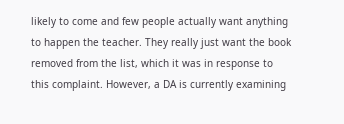likely to come and few people actually want anything to happen the teacher. They really just want the book removed from the list, which it was in response to this complaint. However, a DA is currently examining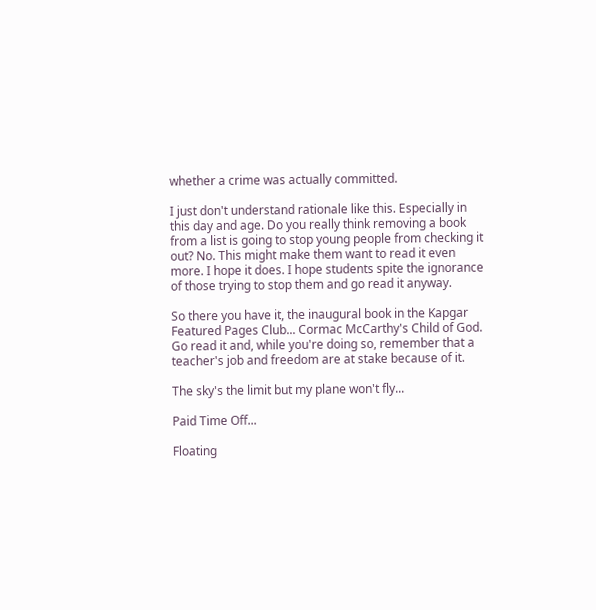whether a crime was actually committed.

I just don't understand rationale like this. Especially in this day and age. Do you really think removing a book from a list is going to stop young people from checking it out? No. This might make them want to read it even more. I hope it does. I hope students spite the ignorance of those trying to stop them and go read it anyway.

So there you have it, the inaugural book in the Kapgar Featured Pages Club... Cormac McCarthy's Child of God. Go read it and, while you're doing so, remember that a teacher's job and freedom are at stake because of it.

The sky's the limit but my plane won't fly...

Paid Time Off...

Floating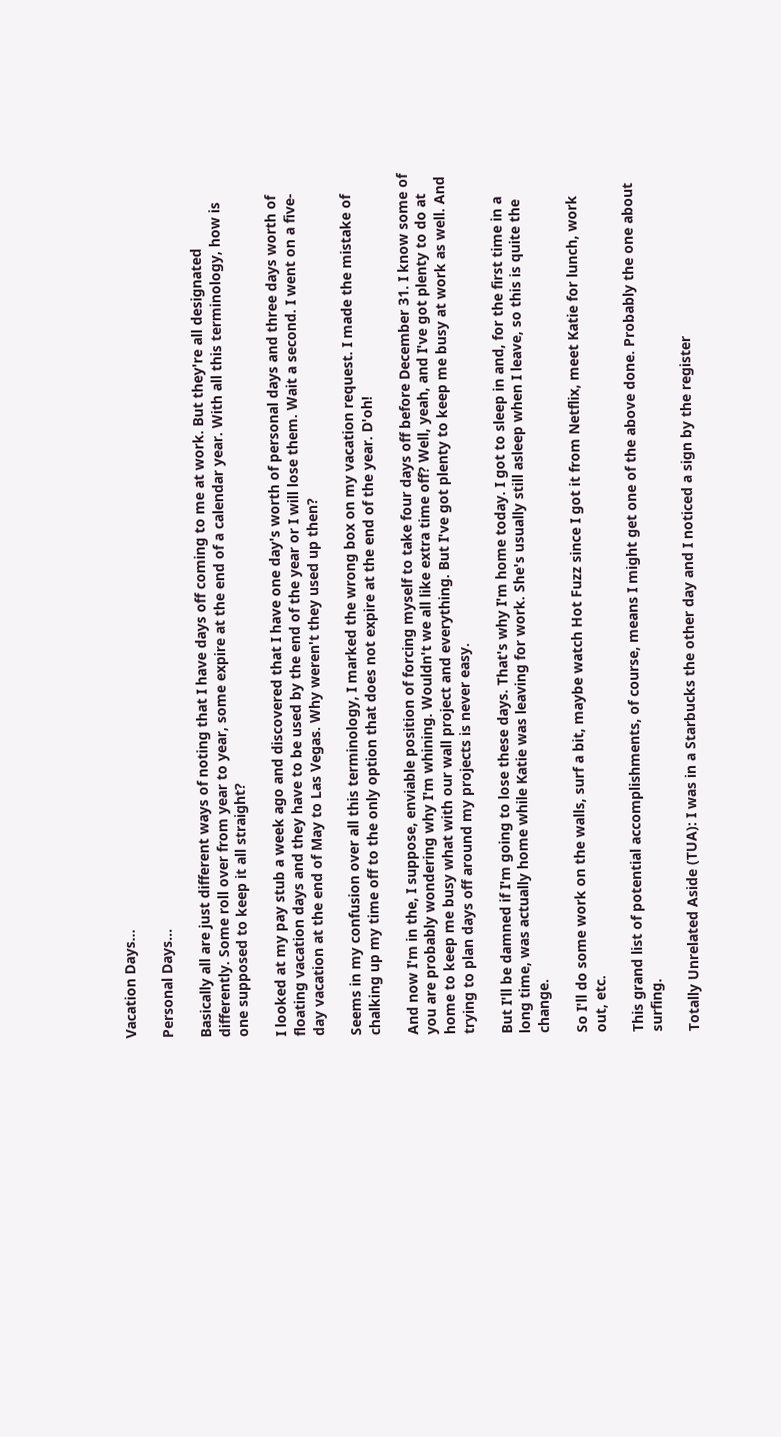Vacation Days...

Personal Days...

Basically all are just different ways of noting that I have days off coming to me at work. But they're all designated differently. Some roll over from year to year, some expire at the end of a calendar year. With all this terminology, how is one supposed to keep it all straight?

I looked at my pay stub a week ago and discovered that I have one day's worth of personal days and three days worth of floating vacation days and they have to be used by the end of the year or I will lose them. Wait a second. I went on a five-day vacation at the end of May to Las Vegas. Why weren't they used up then?

Seems in my confusion over all this terminology, I marked the wrong box on my vacation request. I made the mistake of chalking up my time off to the only option that does not expire at the end of the year. D'oh!

And now I'm in the, I suppose, enviable position of forcing myself to take four days off before December 31. I know some of you are probably wondering why I'm whining. Wouldn't we all like extra time off? Well, yeah, and I've got plenty to do at home to keep me busy what with our wall project and everything. But I've got plenty to keep me busy at work as well. And trying to plan days off around my projects is never easy.

But I'll be damned if I'm going to lose these days. That's why I'm home today. I got to sleep in and, for the first time in a long time, was actually home while Katie was leaving for work. She's usually still asleep when I leave, so this is quite the change.

So I'll do some work on the walls, surf a bit, maybe watch Hot Fuzz since I got it from Netflix, meet Katie for lunch, work out, etc.

This grand list of potential accomplishments, of course, means I might get one of the above done. Probably the one about surfing.

Totally Unrelated Aside (TUA): I was in a Starbucks the other day and I noticed a sign by the register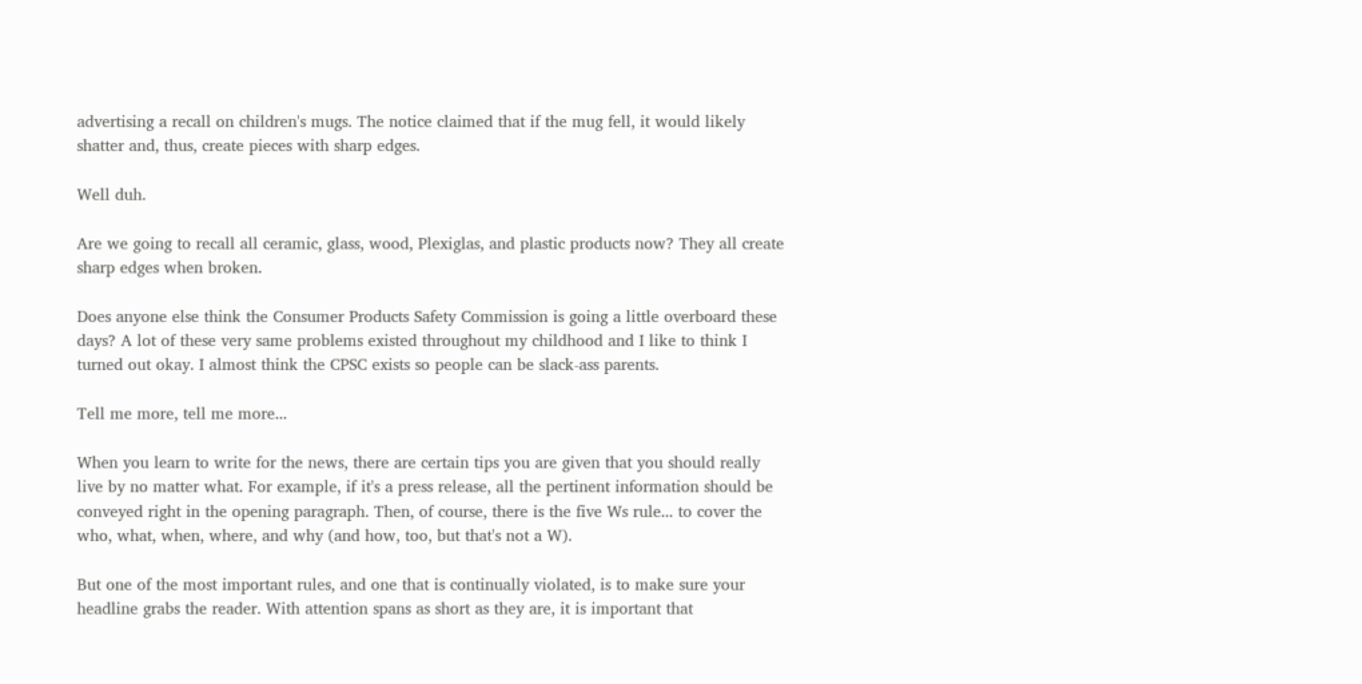advertising a recall on children's mugs. The notice claimed that if the mug fell, it would likely shatter and, thus, create pieces with sharp edges.

Well duh.

Are we going to recall all ceramic, glass, wood, Plexiglas, and plastic products now? They all create sharp edges when broken.

Does anyone else think the Consumer Products Safety Commission is going a little overboard these days? A lot of these very same problems existed throughout my childhood and I like to think I turned out okay. I almost think the CPSC exists so people can be slack-ass parents.

Tell me more, tell me more...

When you learn to write for the news, there are certain tips you are given that you should really live by no matter what. For example, if it's a press release, all the pertinent information should be conveyed right in the opening paragraph. Then, of course, there is the five Ws rule... to cover the who, what, when, where, and why (and how, too, but that's not a W).

But one of the most important rules, and one that is continually violated, is to make sure your headline grabs the reader. With attention spans as short as they are, it is important that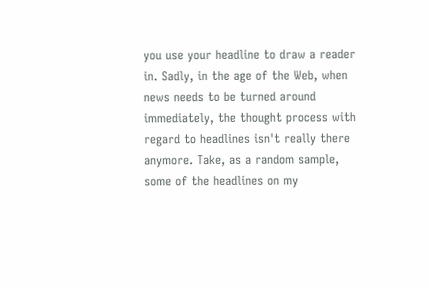you use your headline to draw a reader in. Sadly, in the age of the Web, when news needs to be turned around immediately, the thought process with regard to headlines isn't really there anymore. Take, as a random sample, some of the headlines on my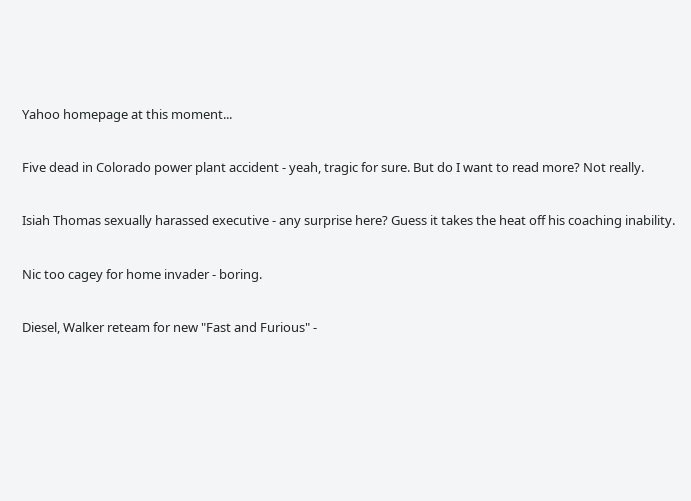Yahoo homepage at this moment...

Five dead in Colorado power plant accident - yeah, tragic for sure. But do I want to read more? Not really.

Isiah Thomas sexually harassed executive - any surprise here? Guess it takes the heat off his coaching inability.

Nic too cagey for home invader - boring.

Diesel, Walker reteam for new "Fast and Furious" -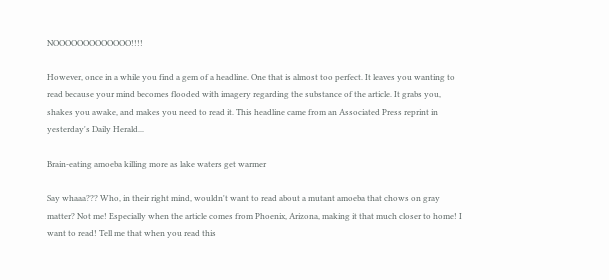NOOOOOOOOOOOOO!!!!

However, once in a while you find a gem of a headline. One that is almost too perfect. It leaves you wanting to read because your mind becomes flooded with imagery regarding the substance of the article. It grabs you, shakes you awake, and makes you need to read it. This headline came from an Associated Press reprint in yesterday's Daily Herald...

Brain-eating amoeba killing more as lake waters get warmer

Say whaaa??? Who, in their right mind, wouldn't want to read about a mutant amoeba that chows on gray matter? Not me! Especially when the article comes from Phoenix, Arizona, making it that much closer to home! I want to read! Tell me that when you read this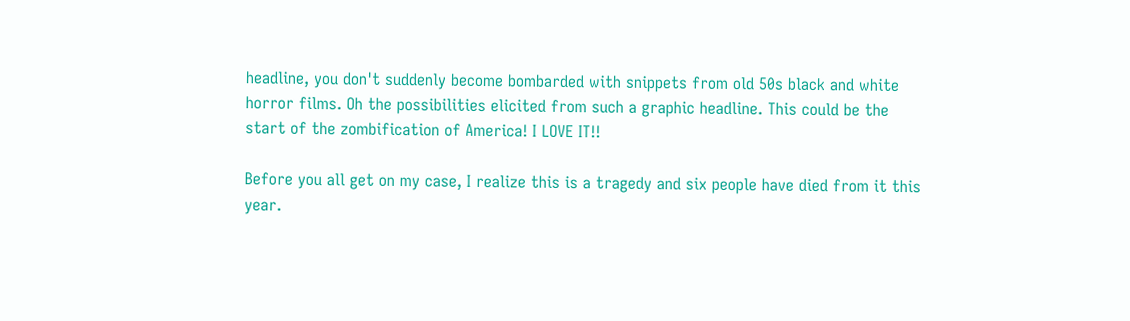headline, you don't suddenly become bombarded with snippets from old 50s black and white horror films. Oh the possibilities elicited from such a graphic headline. This could be the start of the zombification of America! I LOVE IT!!

Before you all get on my case, I realize this is a tragedy and six people have died from it this year.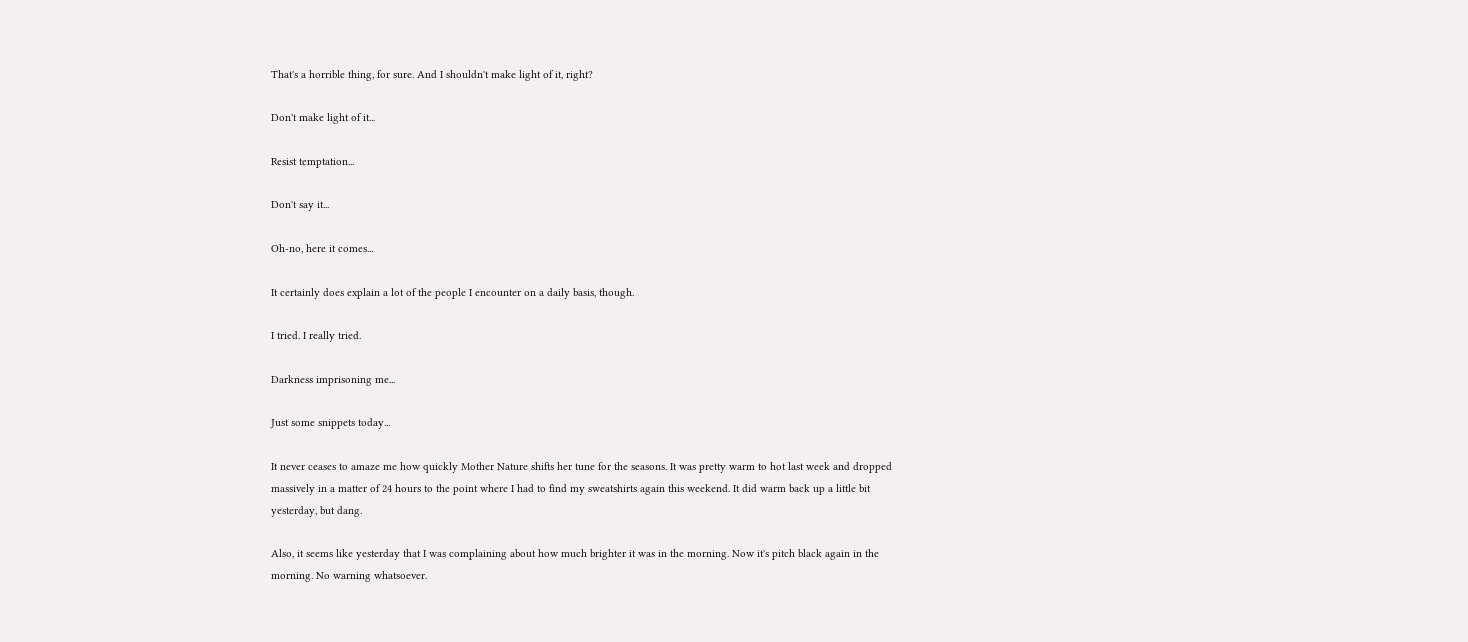That's a horrible thing, for sure. And I shouldn't make light of it, right?

Don't make light of it...

Resist temptation...

Don't say it...

Oh-no, here it comes...

It certainly does explain a lot of the people I encounter on a daily basis, though.

I tried. I really tried.

Darkness imprisoning me...

Just some snippets today...

It never ceases to amaze me how quickly Mother Nature shifts her tune for the seasons. It was pretty warm to hot last week and dropped massively in a matter of 24 hours to the point where I had to find my sweatshirts again this weekend. It did warm back up a little bit yesterday, but dang.

Also, it seems like yesterday that I was complaining about how much brighter it was in the morning. Now it's pitch black again in the morning. No warning whatsoever.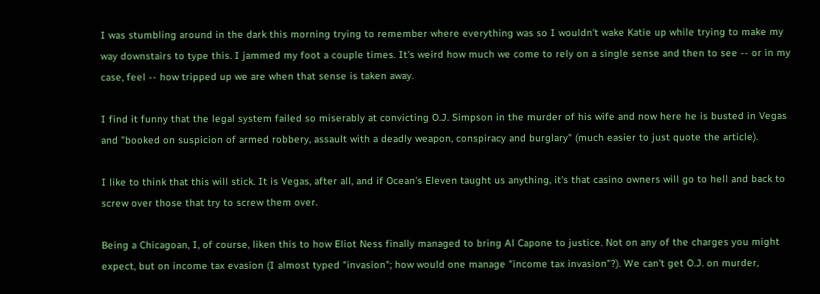I was stumbling around in the dark this morning trying to remember where everything was so I wouldn't wake Katie up while trying to make my way downstairs to type this. I jammed my foot a couple times. It's weird how much we come to rely on a single sense and then to see -- or in my case, feel -- how tripped up we are when that sense is taken away.

I find it funny that the legal system failed so miserably at convicting O.J. Simpson in the murder of his wife and now here he is busted in Vegas and "booked on suspicion of armed robbery, assault with a deadly weapon, conspiracy and burglary" (much easier to just quote the article).

I like to think that this will stick. It is Vegas, after all, and if Ocean's Eleven taught us anything, it's that casino owners will go to hell and back to screw over those that try to screw them over.

Being a Chicagoan, I, of course, liken this to how Eliot Ness finally managed to bring Al Capone to justice. Not on any of the charges you might expect, but on income tax evasion (I almost typed "invasion"; how would one manage "income tax invasion"?). We can't get O.J. on murder,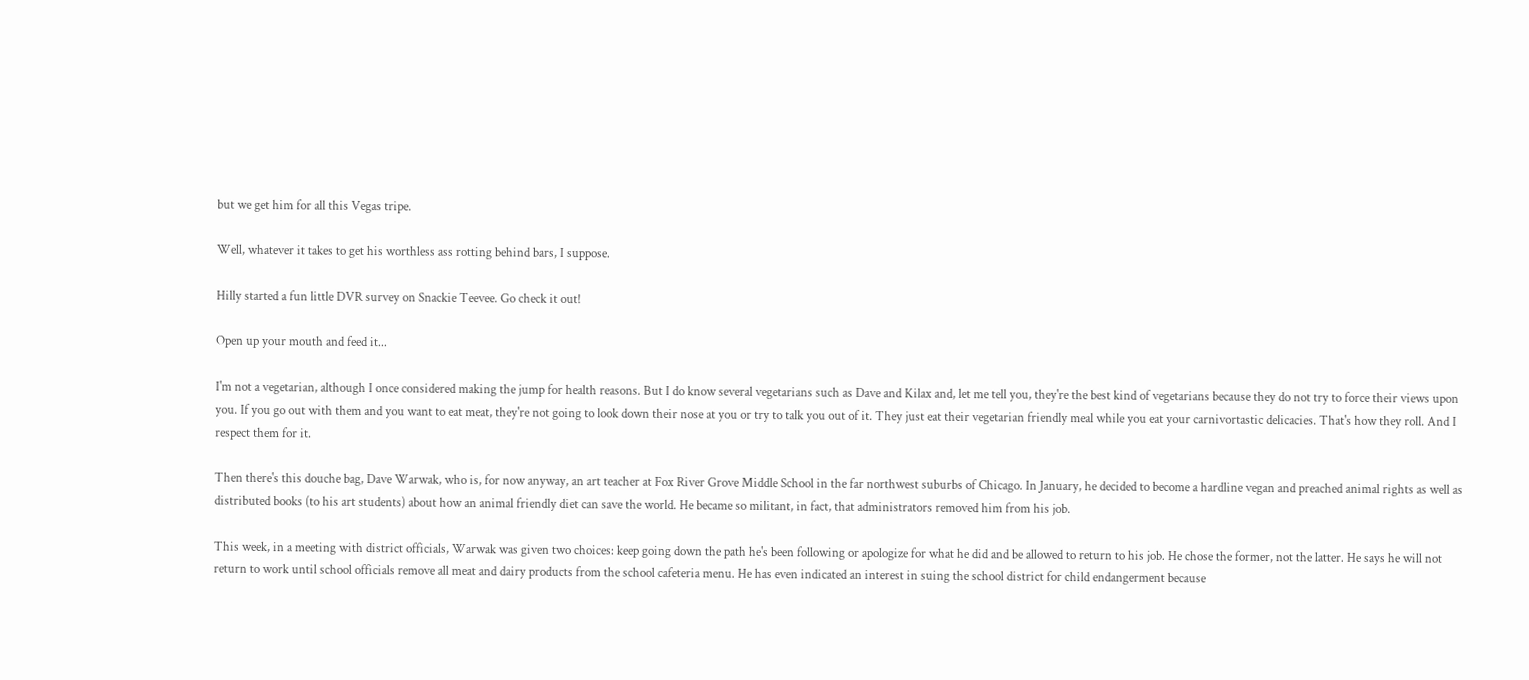but we get him for all this Vegas tripe.

Well, whatever it takes to get his worthless ass rotting behind bars, I suppose.

Hilly started a fun little DVR survey on Snackie Teevee. Go check it out!

Open up your mouth and feed it...

I'm not a vegetarian, although I once considered making the jump for health reasons. But I do know several vegetarians such as Dave and Kilax and, let me tell you, they're the best kind of vegetarians because they do not try to force their views upon you. If you go out with them and you want to eat meat, they're not going to look down their nose at you or try to talk you out of it. They just eat their vegetarian friendly meal while you eat your carnivortastic delicacies. That's how they roll. And I respect them for it.

Then there's this douche bag, Dave Warwak, who is, for now anyway, an art teacher at Fox River Grove Middle School in the far northwest suburbs of Chicago. In January, he decided to become a hardline vegan and preached animal rights as well as distributed books (to his art students) about how an animal friendly diet can save the world. He became so militant, in fact, that administrators removed him from his job.

This week, in a meeting with district officials, Warwak was given two choices: keep going down the path he's been following or apologize for what he did and be allowed to return to his job. He chose the former, not the latter. He says he will not return to work until school officials remove all meat and dairy products from the school cafeteria menu. He has even indicated an interest in suing the school district for child endangerment because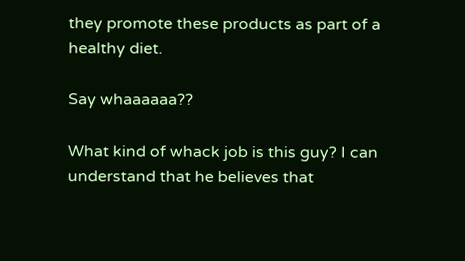they promote these products as part of a healthy diet.

Say whaaaaaa??

What kind of whack job is this guy? I can understand that he believes that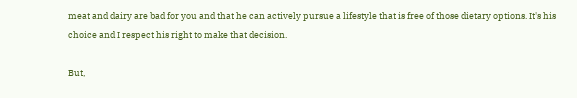meat and dairy are bad for you and that he can actively pursue a lifestyle that is free of those dietary options. It's his choice and I respect his right to make that decision.

But,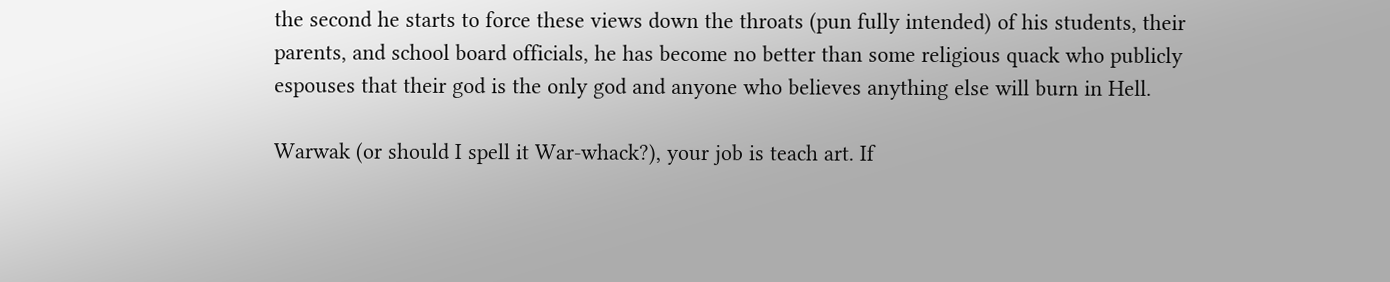the second he starts to force these views down the throats (pun fully intended) of his students, their parents, and school board officials, he has become no better than some religious quack who publicly espouses that their god is the only god and anyone who believes anything else will burn in Hell.

Warwak (or should I spell it War-whack?), your job is teach art. If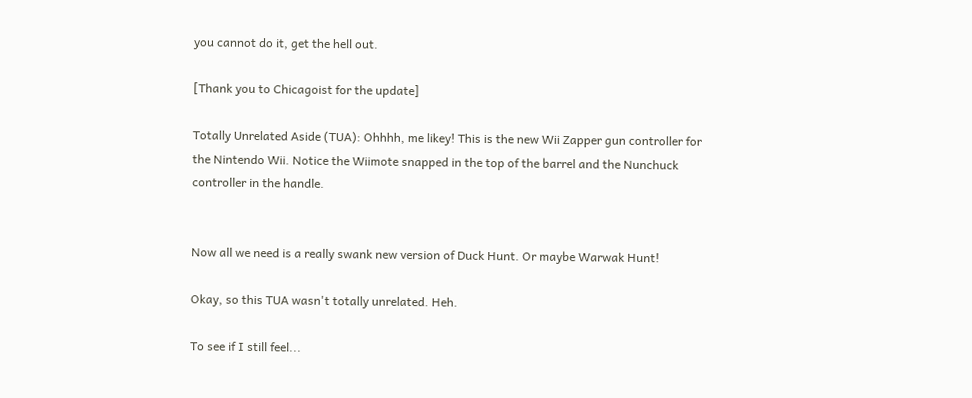you cannot do it, get the hell out.

[Thank you to Chicagoist for the update]

Totally Unrelated Aside (TUA): Ohhhh, me likey! This is the new Wii Zapper gun controller for the Nintendo Wii. Notice the Wiimote snapped in the top of the barrel and the Nunchuck controller in the handle.


Now all we need is a really swank new version of Duck Hunt. Or maybe Warwak Hunt!

Okay, so this TUA wasn't totally unrelated. Heh.

To see if I still feel...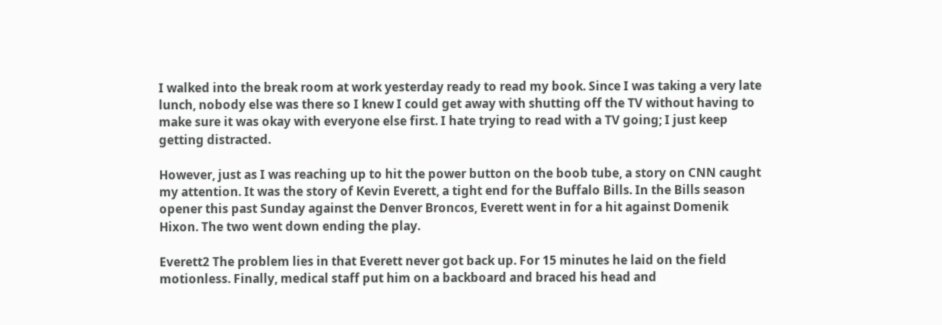I walked into the break room at work yesterday ready to read my book. Since I was taking a very late lunch, nobody else was there so I knew I could get away with shutting off the TV without having to make sure it was okay with everyone else first. I hate trying to read with a TV going; I just keep getting distracted.

However, just as I was reaching up to hit the power button on the boob tube, a story on CNN caught my attention. It was the story of Kevin Everett, a tight end for the Buffalo Bills. In the Bills season opener this past Sunday against the Denver Broncos, Everett went in for a hit against Domenik Hixon. The two went down ending the play.

Everett2 The problem lies in that Everett never got back up. For 15 minutes he laid on the field motionless. Finally, medical staff put him on a backboard and braced his head and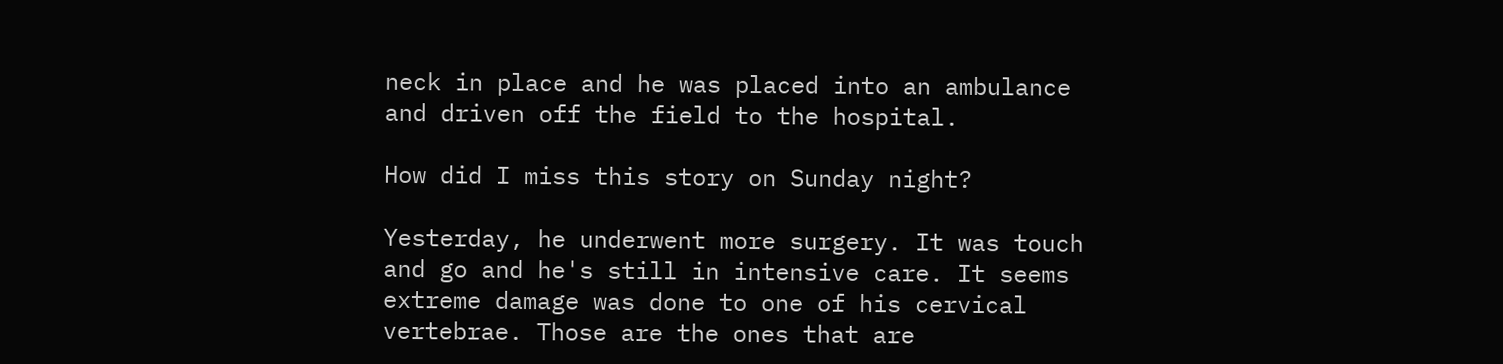neck in place and he was placed into an ambulance and driven off the field to the hospital.

How did I miss this story on Sunday night?

Yesterday, he underwent more surgery. It was touch and go and he's still in intensive care. It seems extreme damage was done to one of his cervical vertebrae. Those are the ones that are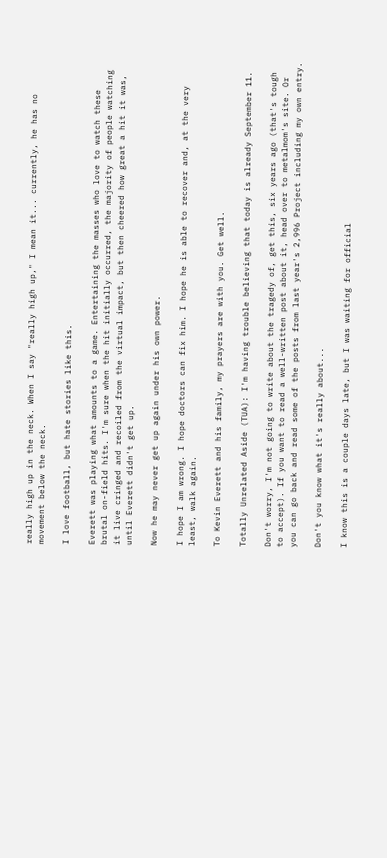really high up in the neck. When I say "really high up," I mean it... currently, he has no movement below the neck.

I love football, but hate stories like this.

Everett was playing what amounts to a game. Entertaining the masses who love to watch these brutal on-field hits. I'm sure when the hit initially occurred, the majority of people watching it live cringed and recoiled from the virtual impact, but then cheered how great a hit it was, until Everett didn't get up.

Now he may never get up again under his own power.

I hope I am wrong. I hope doctors can fix him. I hope he is able to recover and, at the very least, walk again.

To Kevin Everett and his family, my prayers are with you. Get well.

Totally Unrelated Aside (TUA): I'm having trouble believing that today is already September 11.

Don't worry, I'm not going to write about the tragedy of, get this, six years ago (that's tough to accept). If you want to read a well-written post about it, head over to metalmom's site. Or you can go back and read some of the posts from last year's 2,996 Project including my own entry.

Don't you know what it's really about...

I know this is a couple days late, but I was waiting for official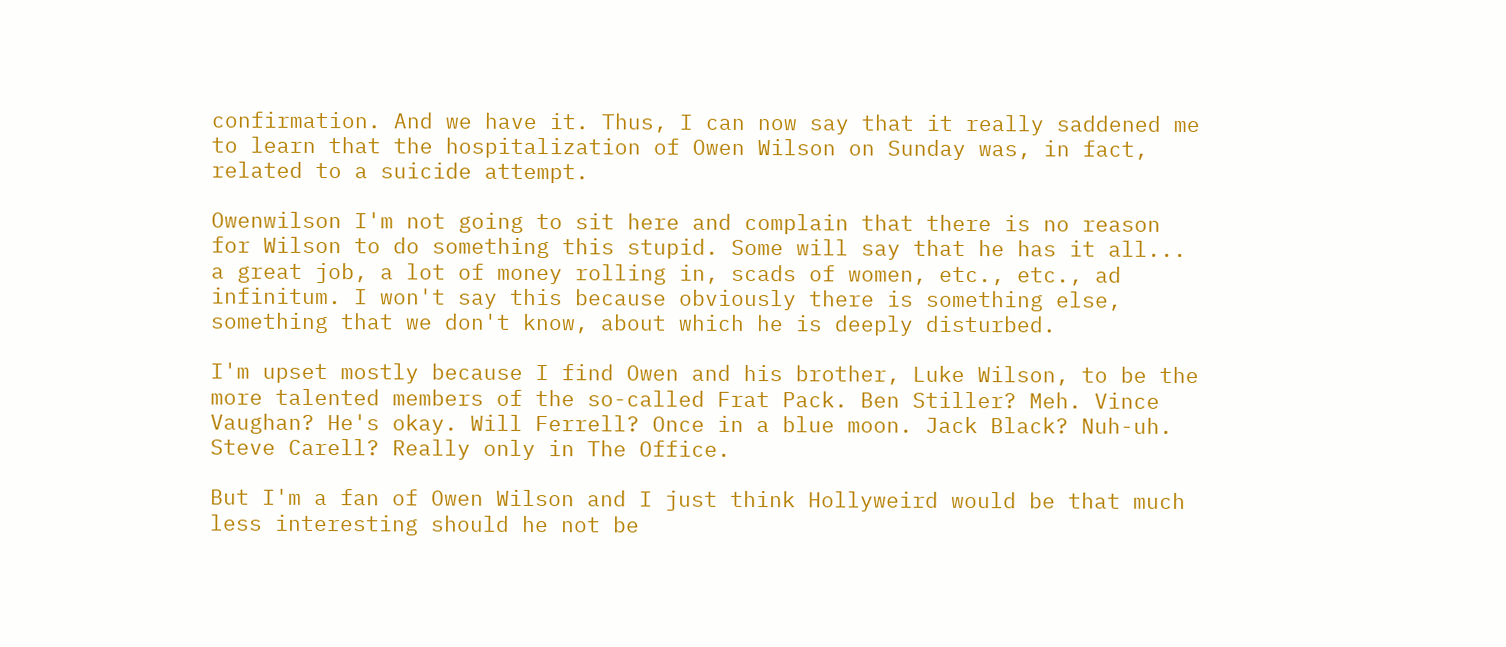confirmation. And we have it. Thus, I can now say that it really saddened me to learn that the hospitalization of Owen Wilson on Sunday was, in fact, related to a suicide attempt.

Owenwilson I'm not going to sit here and complain that there is no reason for Wilson to do something this stupid. Some will say that he has it all... a great job, a lot of money rolling in, scads of women, etc., etc., ad infinitum. I won't say this because obviously there is something else, something that we don't know, about which he is deeply disturbed.

I'm upset mostly because I find Owen and his brother, Luke Wilson, to be the more talented members of the so-called Frat Pack. Ben Stiller? Meh. Vince Vaughan? He's okay. Will Ferrell? Once in a blue moon. Jack Black? Nuh-uh. Steve Carell? Really only in The Office.

But I'm a fan of Owen Wilson and I just think Hollyweird would be that much less interesting should he not be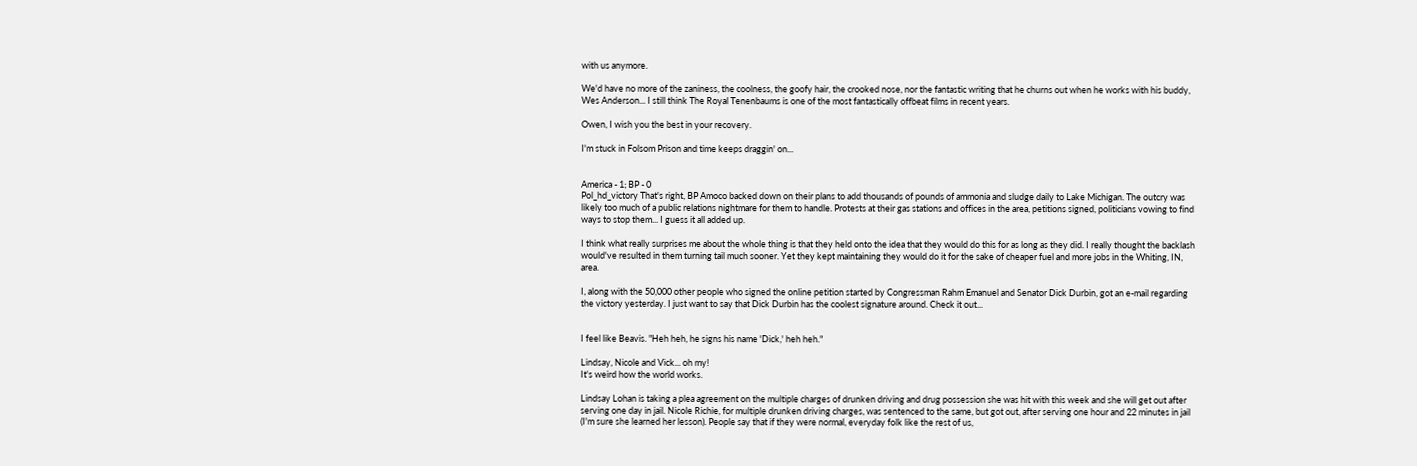with us anymore.

We'd have no more of the zaniness, the coolness, the goofy hair, the crooked nose, nor the fantastic writing that he churns out when he works with his buddy, Wes Anderson... I still think The Royal Tenenbaums is one of the most fantastically offbeat films in recent years.

Owen, I wish you the best in your recovery.

I'm stuck in Folsom Prison and time keeps draggin' on...


America - 1; BP - 0
Pol_hd_victory That's right, BP Amoco backed down on their plans to add thousands of pounds of ammonia and sludge daily to Lake Michigan. The outcry was likely too much of a public relations nightmare for them to handle. Protests at their gas stations and offices in the area, petitions signed, politicians vowing to find ways to stop them... I guess it all added up.

I think what really surprises me about the whole thing is that they held onto the idea that they would do this for as long as they did. I really thought the backlash would've resulted in them turning tail much sooner. Yet they kept maintaining they would do it for the sake of cheaper fuel and more jobs in the Whiting, IN, area.

I, along with the 50,000 other people who signed the online petition started by Congressman Rahm Emanuel and Senator Dick Durbin, got an e-mail regarding the victory yesterday. I just want to say that Dick Durbin has the coolest signature around. Check it out...


I feel like Beavis. "Heh heh, he signs his name 'Dick,' heh heh."

Lindsay, Nicole and Vick... oh my!
It's weird how the world works.

Lindsay Lohan is taking a plea agreement on the multiple charges of drunken driving and drug possession she was hit with this week and she will get out after serving one day in jail. Nicole Richie, for multiple drunken driving charges, was sentenced to the same, but got out, after serving one hour and 22 minutes in jail (I'm sure she learned her lesson). People say that if they were normal, everyday folk like the rest of us,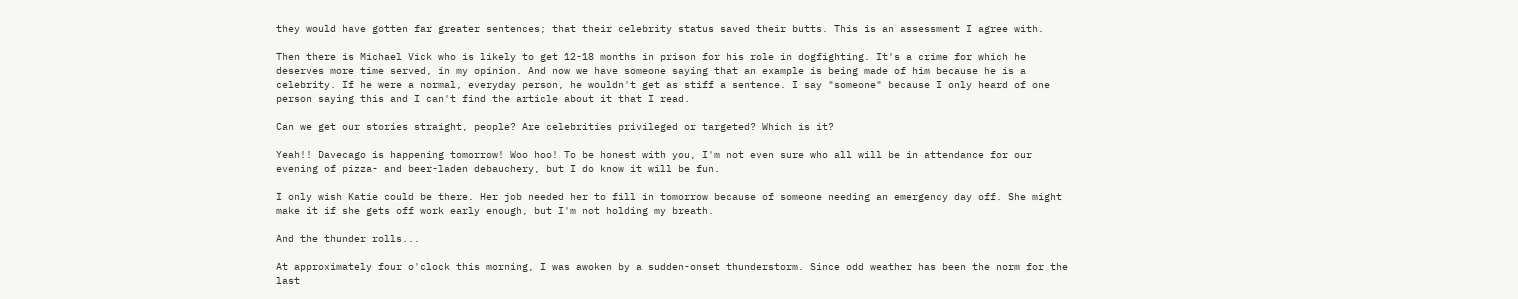they would have gotten far greater sentences; that their celebrity status saved their butts. This is an assessment I agree with.

Then there is Michael Vick who is likely to get 12-18 months in prison for his role in dogfighting. It's a crime for which he deserves more time served, in my opinion. And now we have someone saying that an example is being made of him because he is a celebrity. If he were a normal, everyday person, he wouldn't get as stiff a sentence. I say "someone" because I only heard of one person saying this and I can't find the article about it that I read.

Can we get our stories straight, people? Are celebrities privileged or targeted? Which is it?

Yeah!! Davecago is happening tomorrow! Woo hoo! To be honest with you, I'm not even sure who all will be in attendance for our evening of pizza- and beer-laden debauchery, but I do know it will be fun.

I only wish Katie could be there. Her job needed her to fill in tomorrow because of someone needing an emergency day off. She might make it if she gets off work early enough, but I'm not holding my breath.

And the thunder rolls...

At approximately four o'clock this morning, I was awoken by a sudden-onset thunderstorm. Since odd weather has been the norm for the last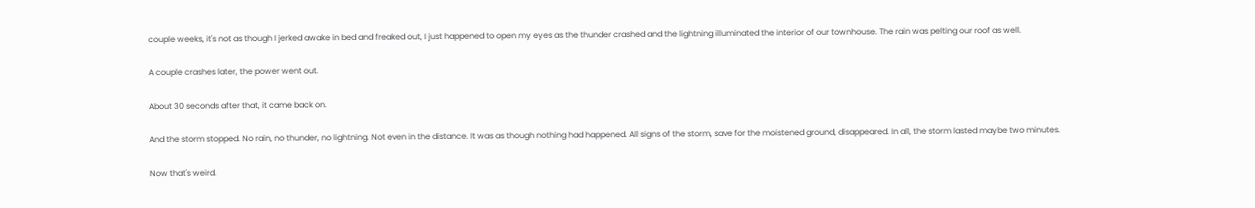couple weeks, it's not as though I jerked awake in bed and freaked out, I just happened to open my eyes as the thunder crashed and the lightning illuminated the interior of our townhouse. The rain was pelting our roof as well.

A couple crashes later, the power went out.

About 30 seconds after that, it came back on.

And the storm stopped. No rain, no thunder, no lightning. Not even in the distance. It was as though nothing had happened. All signs of the storm, save for the moistened ground, disappeared. In all, the storm lasted maybe two minutes.

Now that's weird.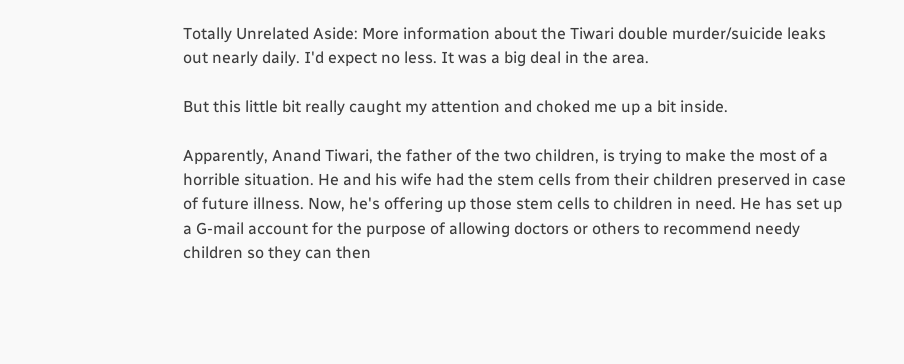Totally Unrelated Aside: More information about the Tiwari double murder/suicide leaks out nearly daily. I'd expect no less. It was a big deal in the area.

But this little bit really caught my attention and choked me up a bit inside.

Apparently, Anand Tiwari, the father of the two children, is trying to make the most of a horrible situation. He and his wife had the stem cells from their children preserved in case of future illness. Now, he's offering up those stem cells to children in need. He has set up a G-mail account for the purpose of allowing doctors or others to recommend needy children so they can then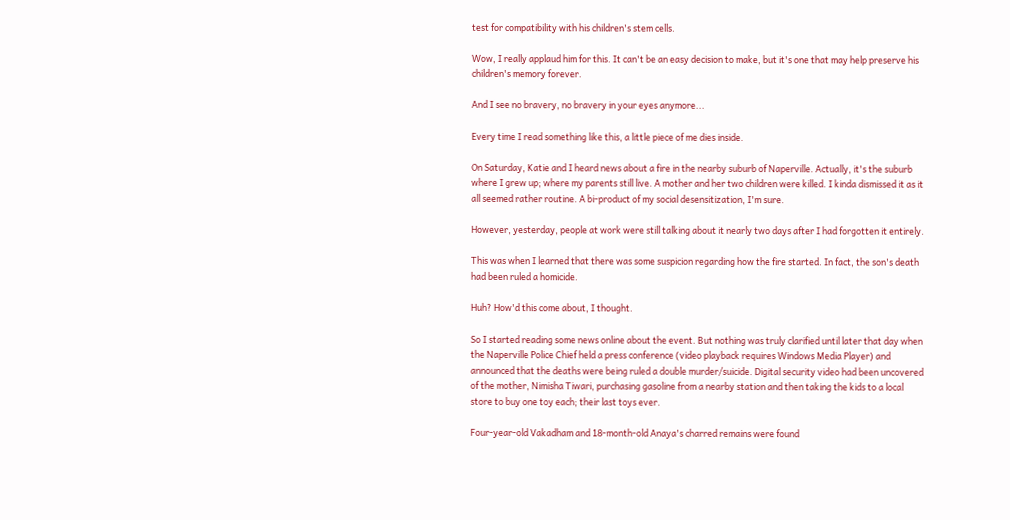test for compatibility with his children's stem cells.

Wow, I really applaud him for this. It can't be an easy decision to make, but it's one that may help preserve his children's memory forever.

And I see no bravery, no bravery in your eyes anymore...

Every time I read something like this, a little piece of me dies inside.

On Saturday, Katie and I heard news about a fire in the nearby suburb of Naperville. Actually, it's the suburb where I grew up; where my parents still live. A mother and her two children were killed. I kinda dismissed it as it all seemed rather routine. A bi-product of my social desensitization, I'm sure.

However, yesterday, people at work were still talking about it nearly two days after I had forgotten it entirely.

This was when I learned that there was some suspicion regarding how the fire started. In fact, the son's death had been ruled a homicide.

Huh? How'd this come about, I thought.

So I started reading some news online about the event. But nothing was truly clarified until later that day when the Naperville Police Chief held a press conference (video playback requires Windows Media Player) and announced that the deaths were being ruled a double murder/suicide. Digital security video had been uncovered of the mother, Nimisha Tiwari, purchasing gasoline from a nearby station and then taking the kids to a local store to buy one toy each; their last toys ever.

Four-year-old Vakadham and 18-month-old Anaya's charred remains were found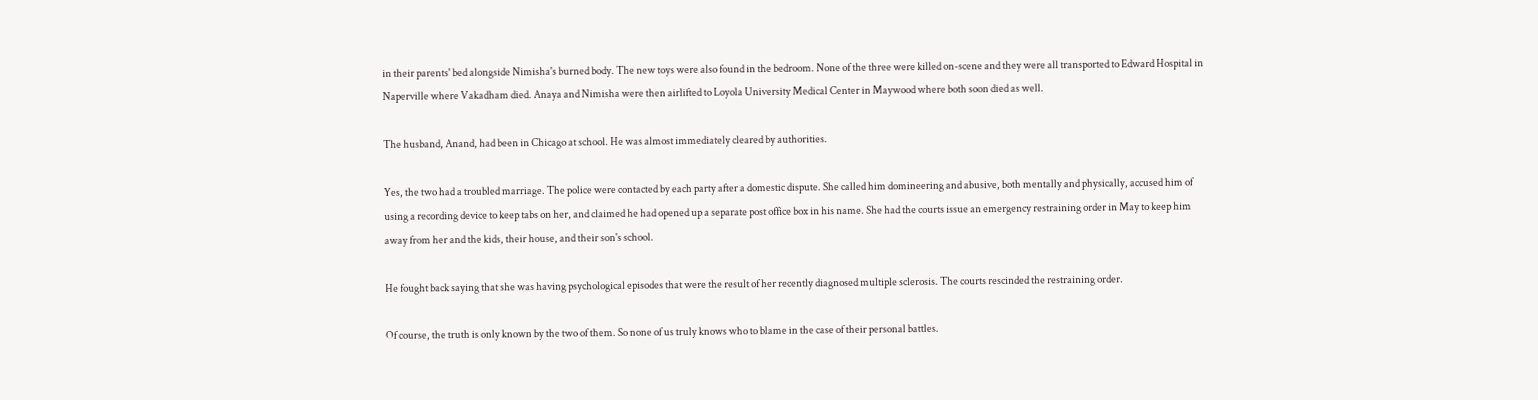in their parents' bed alongside Nimisha's burned body. The new toys were also found in the bedroom. None of the three were killed on-scene and they were all transported to Edward Hospital in Naperville where Vakadham died. Anaya and Nimisha were then airlifted to Loyola University Medical Center in Maywood where both soon died as well.

The husband, Anand, had been in Chicago at school. He was almost immediately cleared by authorities.

Yes, the two had a troubled marriage. The police were contacted by each party after a domestic dispute. She called him domineering and abusive, both mentally and physically, accused him of using a recording device to keep tabs on her, and claimed he had opened up a separate post office box in his name. She had the courts issue an emergency restraining order in May to keep him away from her and the kids, their house, and their son's school.

He fought back saying that she was having psychological episodes that were the result of her recently diagnosed multiple sclerosis. The courts rescinded the restraining order.

Of course, the truth is only known by the two of them. So none of us truly knows who to blame in the case of their personal battles.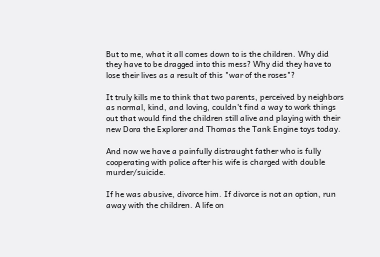But to me, what it all comes down to is the children. Why did they have to be dragged into this mess? Why did they have to lose their lives as a result of this "war of the roses"?

It truly kills me to think that two parents, perceived by neighbors as normal, kind, and loving, couldn't find a way to work things out that would find the children still alive and playing with their new Dora the Explorer and Thomas the Tank Engine toys today.

And now we have a painfully distraught father who is fully cooperating with police after his wife is charged with double murder/suicide.

If he was abusive, divorce him. If divorce is not an option, run away with the children. A life on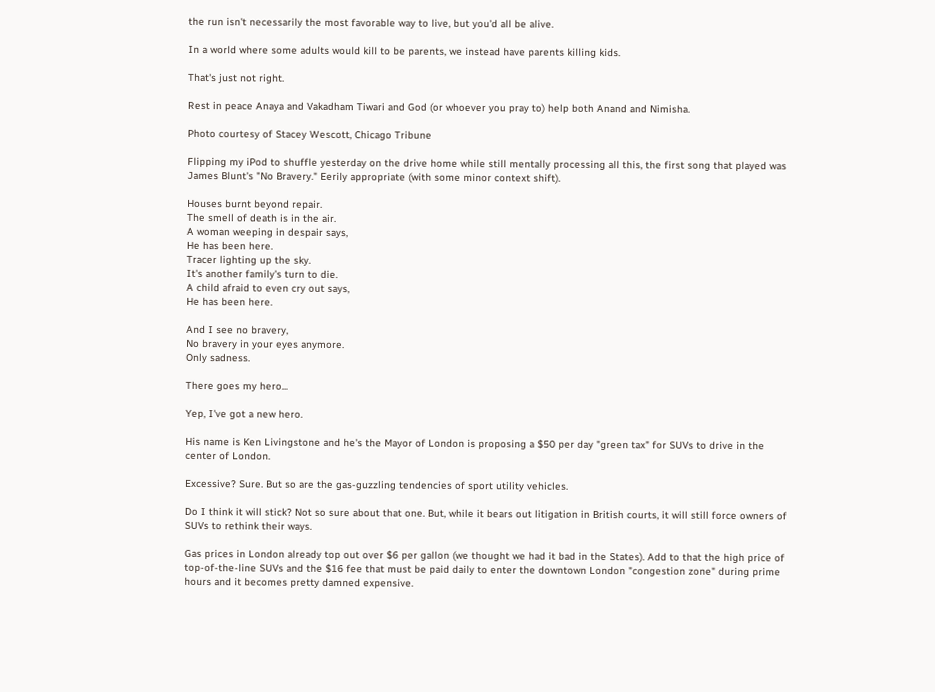the run isn't necessarily the most favorable way to live, but you'd all be alive.

In a world where some adults would kill to be parents, we instead have parents killing kids.

That's just not right.

Rest in peace Anaya and Vakadham Tiwari and God (or whoever you pray to) help both Anand and Nimisha.

Photo courtesy of Stacey Wescott, Chicago Tribune

Flipping my iPod to shuffle yesterday on the drive home while still mentally processing all this, the first song that played was James Blunt's "No Bravery." Eerily appropriate (with some minor context shift).

Houses burnt beyond repair.
The smell of death is in the air.
A woman weeping in despair says,
He has been here.
Tracer lighting up the sky.
It's another family's turn to die.
A child afraid to even cry out says,
He has been here.

And I see no bravery,
No bravery in your eyes anymore.
Only sadness.

There goes my hero...

Yep, I've got a new hero.

His name is Ken Livingstone and he's the Mayor of London is proposing a $50 per day "green tax" for SUVs to drive in the center of London.

Excessive? Sure. But so are the gas-guzzling tendencies of sport utility vehicles.

Do I think it will stick? Not so sure about that one. But, while it bears out litigation in British courts, it will still force owners of SUVs to rethink their ways.

Gas prices in London already top out over $6 per gallon (we thought we had it bad in the States). Add to that the high price of top-of-the-line SUVs and the $16 fee that must be paid daily to enter the downtown London "congestion zone" during prime hours and it becomes pretty damned expensive.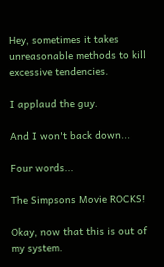Hey, sometimes it takes unreasonable methods to kill excessive tendencies.

I applaud the guy.

And I won't back down...

Four words...

The Simpsons Movie ROCKS!

Okay, now that this is out of my system.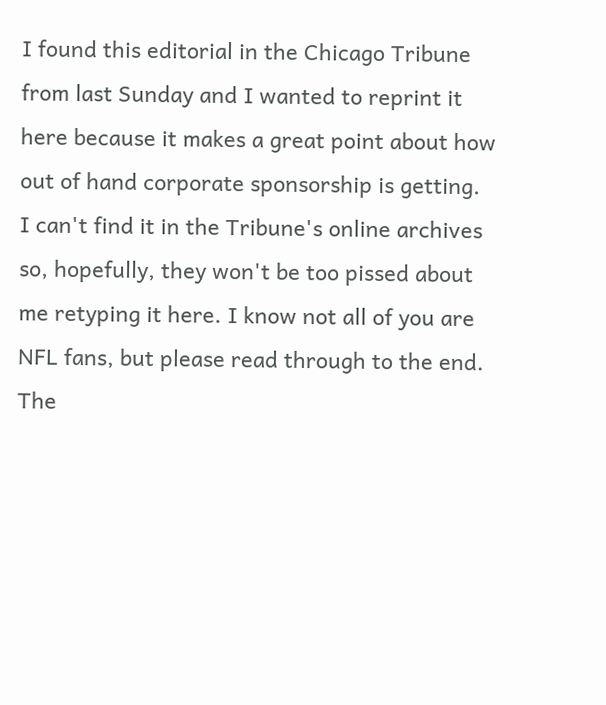I found this editorial in the Chicago Tribune from last Sunday and I wanted to reprint it here because it makes a great point about how out of hand corporate sponsorship is getting. I can't find it in the Tribune's online archives so, hopefully, they won't be too pissed about me retyping it here. I know not all of you are NFL fans, but please read through to the end. The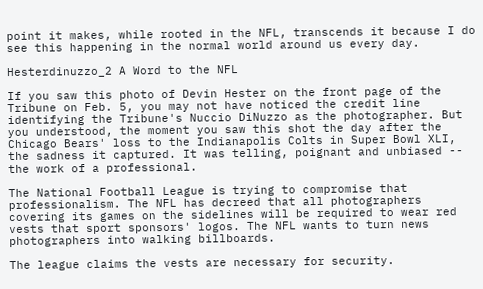point it makes, while rooted in the NFL, transcends it because I do see this happening in the normal world around us every day.

Hesterdinuzzo_2 A Word to the NFL

If you saw this photo of Devin Hester on the front page of the Tribune on Feb. 5, you may not have noticed the credit line identifying the Tribune's Nuccio DiNuzzo as the photographer. But you understood, the moment you saw this shot the day after the Chicago Bears' loss to the Indianapolis Colts in Super Bowl XLI, the sadness it captured. It was telling, poignant and unbiased -- the work of a professional.

The National Football League is trying to compromise that professionalism. The NFL has decreed that all photographers covering its games on the sidelines will be required to wear red vests that sport sponsors' logos. The NFL wants to turn news photographers into walking billboards.

The league claims the vests are necessary for security.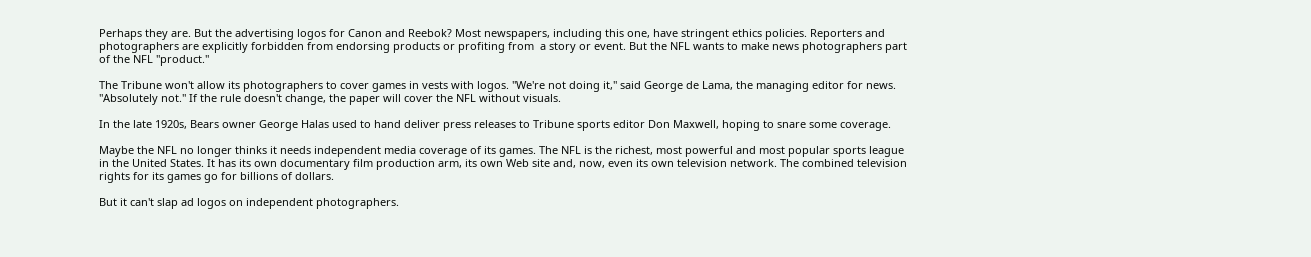Perhaps they are. But the advertising logos for Canon and Reebok? Most newspapers, including this one, have stringent ethics policies. Reporters and photographers are explicitly forbidden from endorsing products or profiting from  a story or event. But the NFL wants to make news photographers part of the NFL "product."

The Tribune won't allow its photographers to cover games in vests with logos. "We're not doing it," said George de Lama, the managing editor for news. "Absolutely not." If the rule doesn't change, the paper will cover the NFL without visuals.

In the late 1920s, Bears owner George Halas used to hand deliver press releases to Tribune sports editor Don Maxwell, hoping to snare some coverage.

Maybe the NFL no longer thinks it needs independent media coverage of its games. The NFL is the richest, most powerful and most popular sports league in the United States. It has its own documentary film production arm, its own Web site and, now, even its own television network. The combined television rights for its games go for billions of dollars.

But it can't slap ad logos on independent photographers.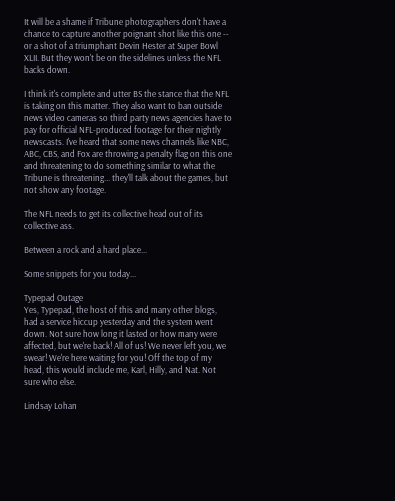It will be a shame if Tribune photographers don't have a chance to capture another poignant shot like this one -- or a shot of a triumphant Devin Hester at Super Bowl XLII. But they won't be on the sidelines unless the NFL backs down.

I think it's complete and utter BS the stance that the NFL is taking on this matter. They also want to ban outside news video cameras so third party news agencies have to pay for official NFL-produced footage for their nightly newscasts. I've heard that some news channels like NBC, ABC, CBS, and Fox are throwing a penalty flag on this one and threatening to do something similar to what the Tribune is threatening... they'll talk about the games, but not show any footage.

The NFL needs to get its collective head out of its collective ass.

Between a rock and a hard place...

Some snippets for you today...

Typepad Outage
Yes, Typepad, the host of this and many other blogs, had a service hiccup yesterday and the system went down. Not sure how long it lasted or how many were affected, but we're back! All of us! We never left you, we swear! We're here waiting for you! Off the top of my head, this would include me, Karl, Hilly, and Nat. Not sure who else.

Lindsay Lohan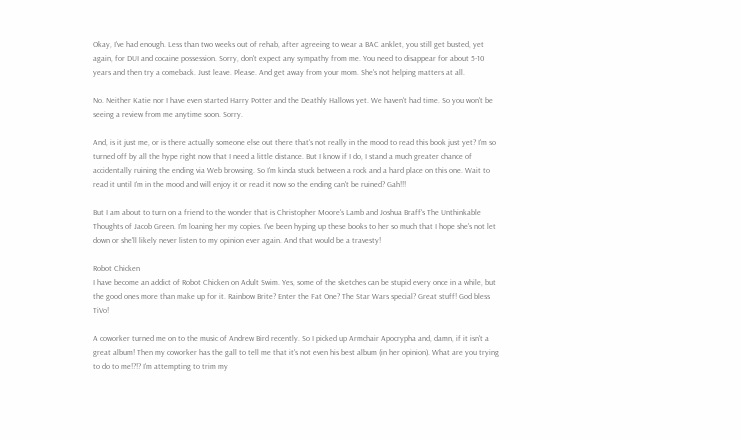Okay, I've had enough. Less than two weeks out of rehab, after agreeing to wear a BAC anklet, you still get busted, yet again, for DUI and cocaine possession. Sorry, don't expect any sympathy from me. You need to disappear for about 5-10 years and then try a comeback. Just leave. Please. And get away from your mom. She's not helping matters at all.

No. Neither Katie nor I have even started Harry Potter and the Deathly Hallows yet. We haven't had time. So you won't be seeing a review from me anytime soon. Sorry.

And, is it just me, or is there actually someone else out there that's not really in the mood to read this book just yet? I'm so turned off by all the hype right now that I need a little distance. But I know if I do, I stand a much greater chance of accidentally ruining the ending via Web browsing. So I'm kinda stuck between a rock and a hard place on this one. Wait to read it until I'm in the mood and will enjoy it or read it now so the ending can't be ruined? Gah!!!

But I am about to turn on a friend to the wonder that is Christopher Moore's Lamb and Joshua Braff's The Unthinkable Thoughts of Jacob Green. I'm loaning her my copies. I've been hyping up these books to her so much that I hope she's not let down or she'll likely never listen to my opinion ever again. And that would be a travesty!

Robot Chicken
I have become an addict of Robot Chicken on Adult Swim. Yes, some of the sketches can be stupid every once in a while, but the good ones more than make up for it. Rainbow Brite? Enter the Fat One? The Star Wars special? Great stuff! God bless TiVo!

A coworker turned me on to the music of Andrew Bird recently. So I picked up Armchair Apocrypha and, damn, if it isn't a great album! Then my coworker has the gall to tell me that it's not even his best album (in her opinion). What are you trying to do to me!?!? I'm attempting to trim my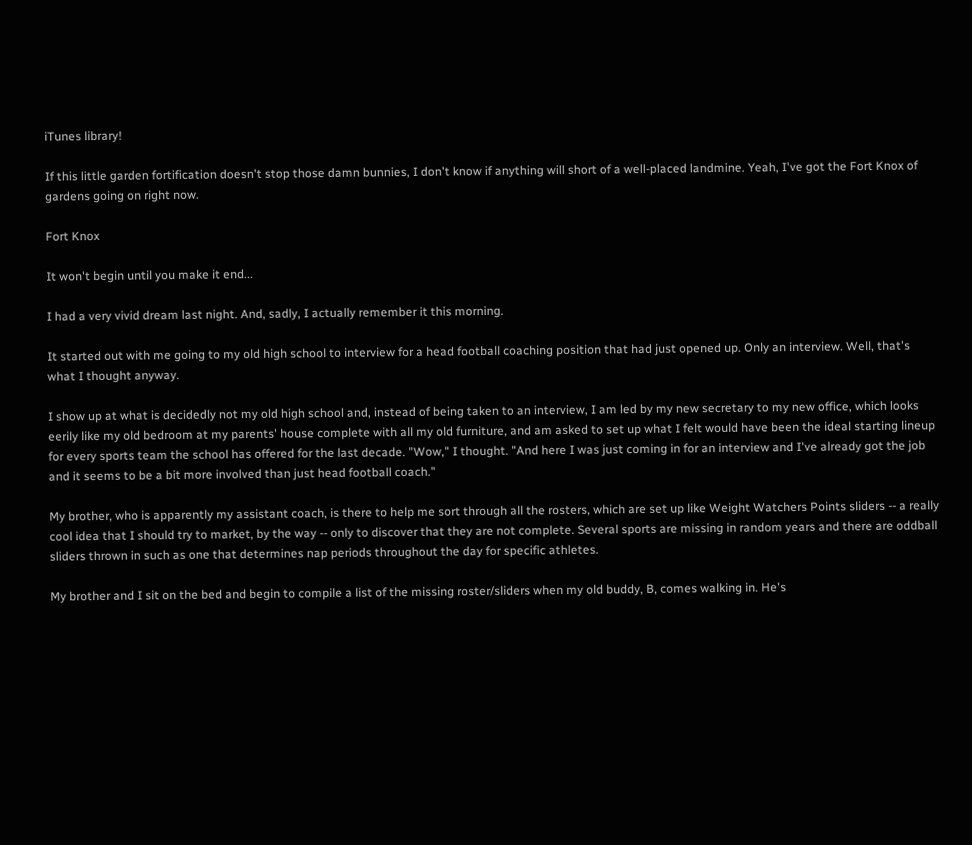iTunes library!

If this little garden fortification doesn't stop those damn bunnies, I don't know if anything will short of a well-placed landmine. Yeah, I've got the Fort Knox of gardens going on right now.

Fort Knox

It won't begin until you make it end...

I had a very vivid dream last night. And, sadly, I actually remember it this morning.

It started out with me going to my old high school to interview for a head football coaching position that had just opened up. Only an interview. Well, that's what I thought anyway.

I show up at what is decidedly not my old high school and, instead of being taken to an interview, I am led by my new secretary to my new office, which looks eerily like my old bedroom at my parents' house complete with all my old furniture, and am asked to set up what I felt would have been the ideal starting lineup for every sports team the school has offered for the last decade. "Wow," I thought. "And here I was just coming in for an interview and I've already got the job and it seems to be a bit more involved than just head football coach."

My brother, who is apparently my assistant coach, is there to help me sort through all the rosters, which are set up like Weight Watchers Points sliders -- a really cool idea that I should try to market, by the way -- only to discover that they are not complete. Several sports are missing in random years and there are oddball sliders thrown in such as one that determines nap periods throughout the day for specific athletes.

My brother and I sit on the bed and begin to compile a list of the missing roster/sliders when my old buddy, B, comes walking in. He's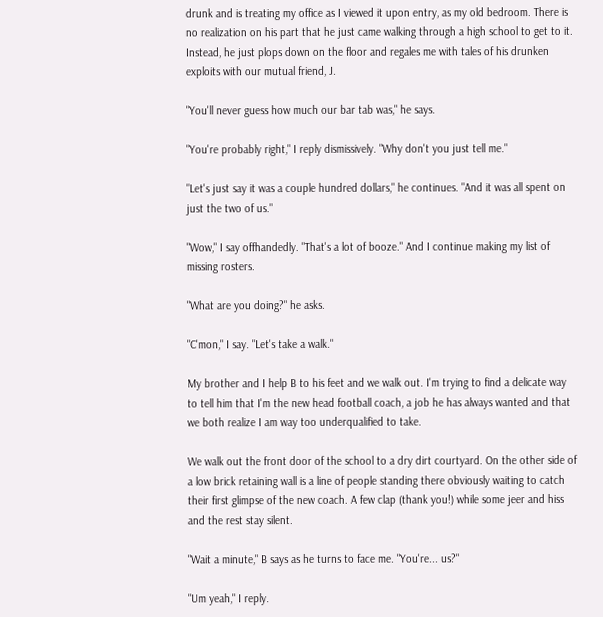drunk and is treating my office as I viewed it upon entry, as my old bedroom. There is no realization on his part that he just came walking through a high school to get to it. Instead, he just plops down on the floor and regales me with tales of his drunken exploits with our mutual friend, J.

"You'll never guess how much our bar tab was," he says.

"You're probably right," I reply dismissively. "Why don't you just tell me."

"Let's just say it was a couple hundred dollars," he continues. "And it was all spent on just the two of us."

"Wow," I say offhandedly. "That's a lot of booze." And I continue making my list of missing rosters.

"What are you doing?" he asks.

"C'mon," I say. "Let's take a walk."

My brother and I help B to his feet and we walk out. I'm trying to find a delicate way to tell him that I'm the new head football coach, a job he has always wanted and that we both realize I am way too underqualified to take.

We walk out the front door of the school to a dry dirt courtyard. On the other side of a low brick retaining wall is a line of people standing there obviously waiting to catch their first glimpse of the new coach. A few clap (thank you!) while some jeer and hiss and the rest stay silent.

"Wait a minute," B says as he turns to face me. "You're... us?"

"Um yeah," I reply.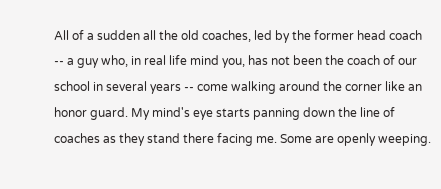All of a sudden all the old coaches, led by the former head coach -- a guy who, in real life mind you, has not been the coach of our school in several years -- come walking around the corner like an honor guard. My mind's eye starts panning down the line of coaches as they stand there facing me. Some are openly weeping.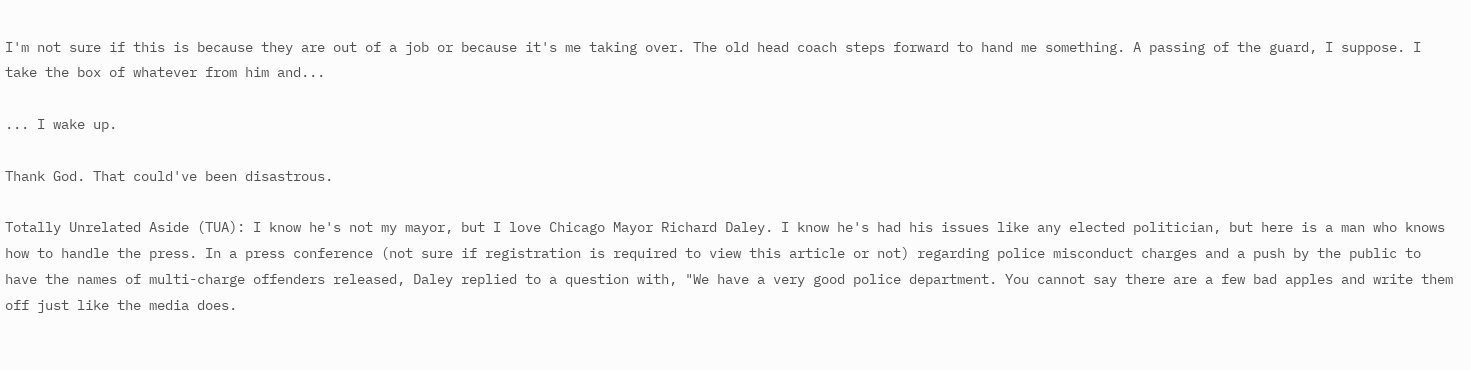I'm not sure if this is because they are out of a job or because it's me taking over. The old head coach steps forward to hand me something. A passing of the guard, I suppose. I take the box of whatever from him and...

... I wake up.

Thank God. That could've been disastrous.

Totally Unrelated Aside (TUA): I know he's not my mayor, but I love Chicago Mayor Richard Daley. I know he's had his issues like any elected politician, but here is a man who knows how to handle the press. In a press conference (not sure if registration is required to view this article or not) regarding police misconduct charges and a push by the public to have the names of multi-charge offenders released, Daley replied to a question with, "We have a very good police department. You cannot say there are a few bad apples and write them off just like the media does.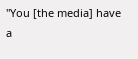"You [the media] have a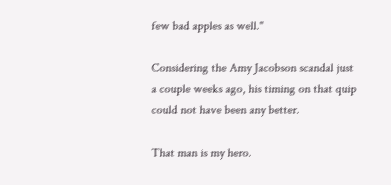few bad apples as well."

Considering the Amy Jacobson scandal just a couple weeks ago, his timing on that quip could not have been any better.

That man is my hero.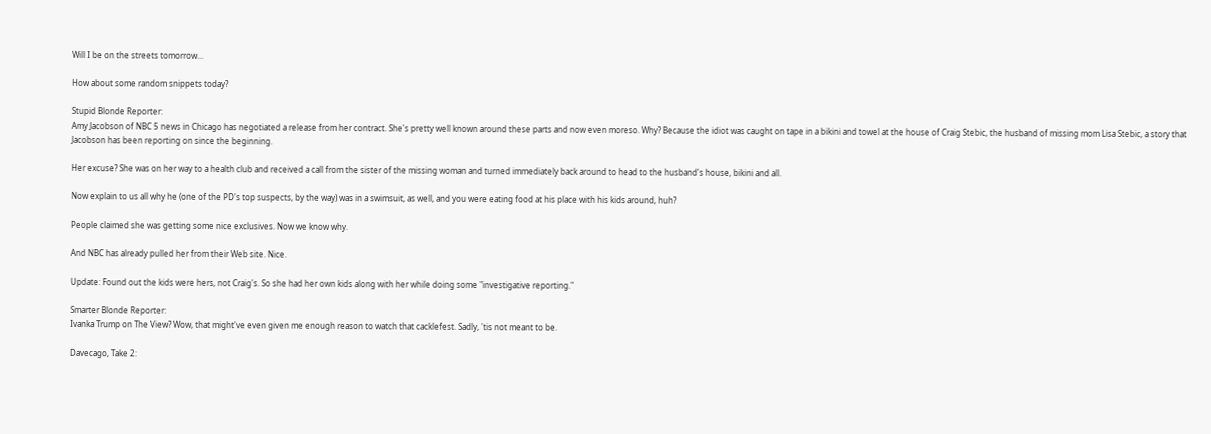Will I be on the streets tomorrow...

How about some random snippets today?

Stupid Blonde Reporter:
Amy Jacobson of NBC 5 news in Chicago has negotiated a release from her contract. She's pretty well known around these parts and now even moreso. Why? Because the idiot was caught on tape in a bikini and towel at the house of Craig Stebic, the husband of missing mom Lisa Stebic, a story that Jacobson has been reporting on since the beginning.

Her excuse? She was on her way to a health club and received a call from the sister of the missing woman and turned immediately back around to head to the husband's house, bikini and all.

Now explain to us all why he (one of the PD's top suspects, by the way) was in a swimsuit, as well, and you were eating food at his place with his kids around, huh?

People claimed she was getting some nice exclusives. Now we know why.

And NBC has already pulled her from their Web site. Nice.

Update: Found out the kids were hers, not Craig's. So she had her own kids along with her while doing some "investigative reporting."

Smarter Blonde Reporter:
Ivanka Trump on The View? Wow, that might've even given me enough reason to watch that cacklefest. Sadly, 'tis not meant to be.

Davecago, Take 2: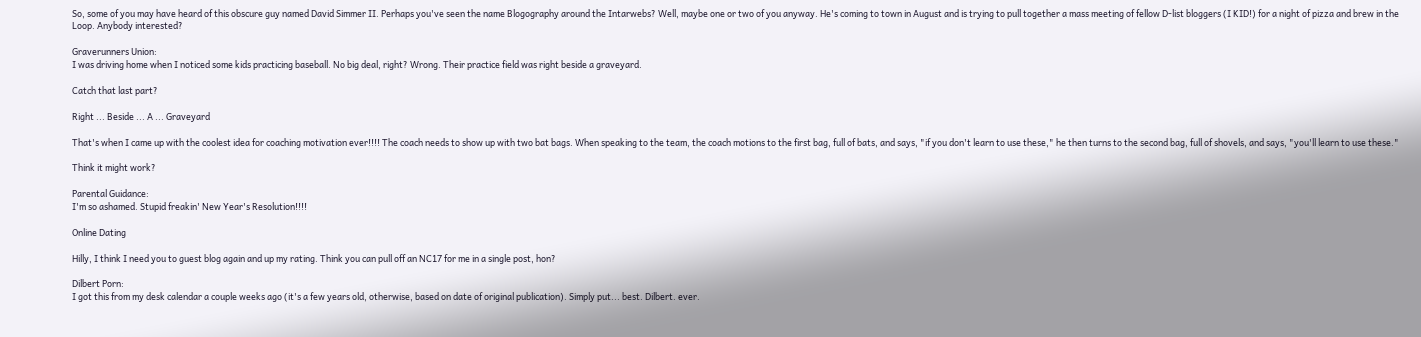So, some of you may have heard of this obscure guy named David Simmer II. Perhaps you've seen the name Blogography around the Intarwebs? Well, maybe one or two of you anyway. He's coming to town in August and is trying to pull together a mass meeting of fellow D-list bloggers (I KID!) for a night of pizza and brew in the Loop. Anybody interested?

Graverunners Union:
I was driving home when I noticed some kids practicing baseball. No big deal, right? Wrong. Their practice field was right beside a graveyard.

Catch that last part?

Right ... Beside ... A ... Graveyard

That's when I came up with the coolest idea for coaching motivation ever!!!! The coach needs to show up with two bat bags. When speaking to the team, the coach motions to the first bag, full of bats, and says, "if you don't learn to use these," he then turns to the second bag, full of shovels, and says, "you'll learn to use these."

Think it might work?

Parental Guidance:
I'm so ashamed. Stupid freakin' New Year's Resolution!!!!

Online Dating

Hilly, I think I need you to guest blog again and up my rating. Think you can pull off an NC17 for me in a single post, hon?

Dilbert Porn:
I got this from my desk calendar a couple weeks ago (it's a few years old, otherwise, based on date of original publication). Simply put... best. Dilbert. ever.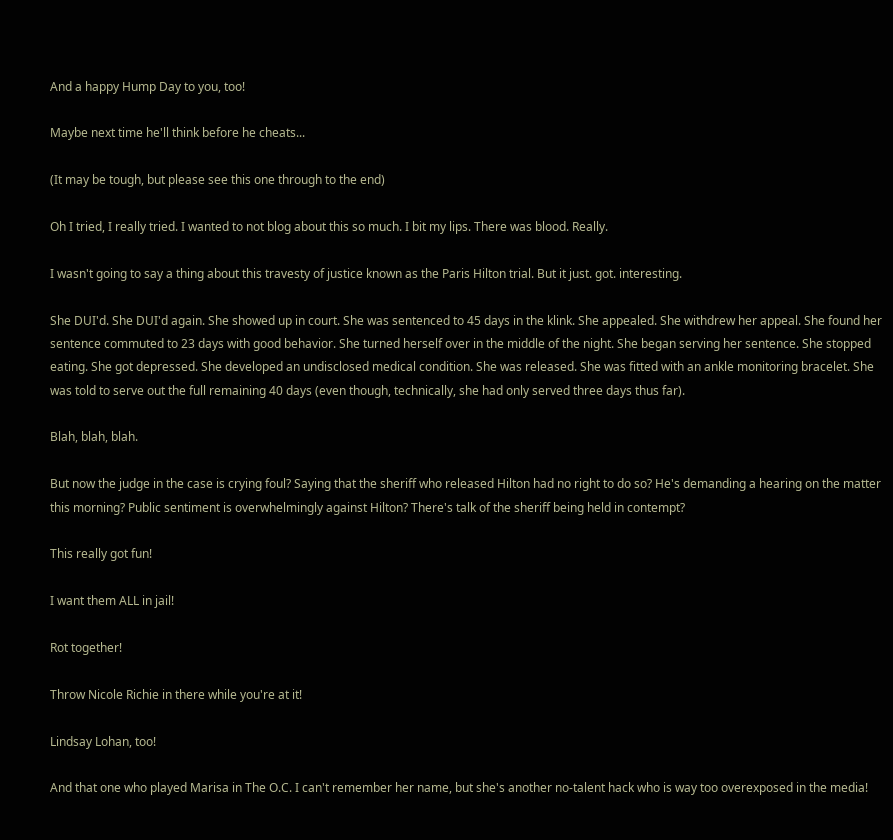And a happy Hump Day to you, too!

Maybe next time he'll think before he cheats...

(It may be tough, but please see this one through to the end)

Oh I tried, I really tried. I wanted to not blog about this so much. I bit my lips. There was blood. Really.

I wasn't going to say a thing about this travesty of justice known as the Paris Hilton trial. But it just. got. interesting.

She DUI'd. She DUI'd again. She showed up in court. She was sentenced to 45 days in the klink. She appealed. She withdrew her appeal. She found her sentence commuted to 23 days with good behavior. She turned herself over in the middle of the night. She began serving her sentence. She stopped eating. She got depressed. She developed an undisclosed medical condition. She was released. She was fitted with an ankle monitoring bracelet. She was told to serve out the full remaining 40 days (even though, technically, she had only served three days thus far).

Blah, blah, blah.

But now the judge in the case is crying foul? Saying that the sheriff who released Hilton had no right to do so? He's demanding a hearing on the matter this morning? Public sentiment is overwhelmingly against Hilton? There's talk of the sheriff being held in contempt?

This really got fun!

I want them ALL in jail!

Rot together!

Throw Nicole Richie in there while you're at it!

Lindsay Lohan, too!

And that one who played Marisa in The O.C. I can't remember her name, but she's another no-talent hack who is way too overexposed in the media!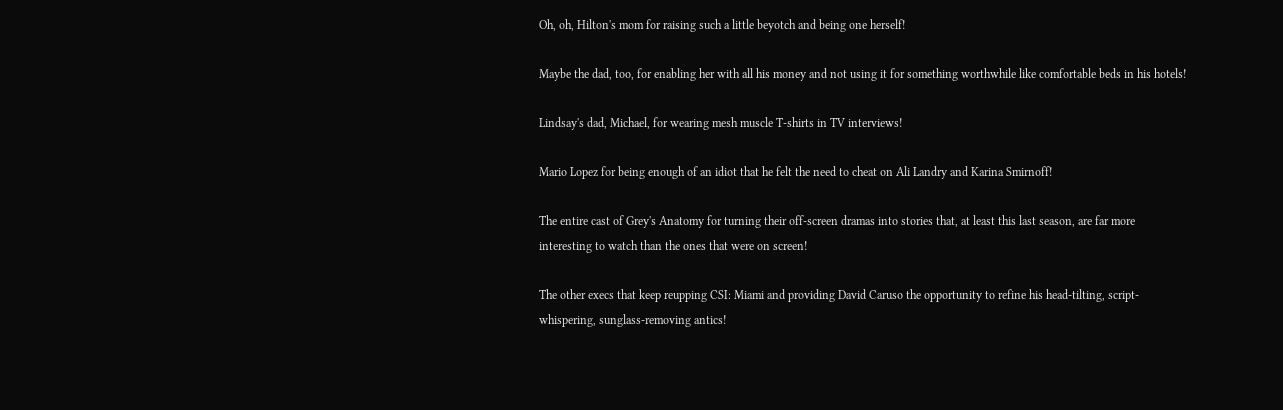Oh, oh, Hilton's mom for raising such a little beyotch and being one herself!

Maybe the dad, too, for enabling her with all his money and not using it for something worthwhile like comfortable beds in his hotels!

Lindsay's dad, Michael, for wearing mesh muscle T-shirts in TV interviews!

Mario Lopez for being enough of an idiot that he felt the need to cheat on Ali Landry and Karina Smirnoff!

The entire cast of Grey's Anatomy for turning their off-screen dramas into stories that, at least this last season, are far more interesting to watch than the ones that were on screen!

The other execs that keep reupping CSI: Miami and providing David Caruso the opportunity to refine his head-tilting, script-whispering, sunglass-removing antics!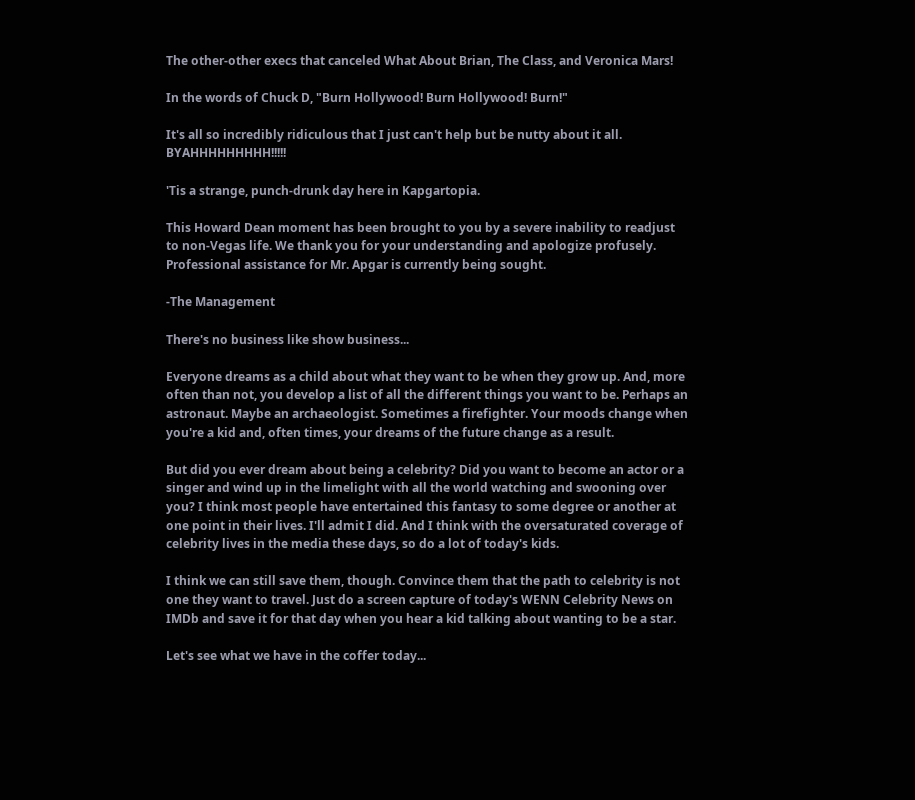The other-other execs that canceled What About Brian, The Class, and Veronica Mars!

In the words of Chuck D, "Burn Hollywood! Burn Hollywood! Burn!"

It's all so incredibly ridiculous that I just can't help but be nutty about it all. BYAHHHHHHHHH!!!!!

'Tis a strange, punch-drunk day here in Kapgartopia.

This Howard Dean moment has been brought to you by a severe inability to readjust to non-Vegas life. We thank you for your understanding and apologize profusely. Professional assistance for Mr. Apgar is currently being sought.

-The Management

There's no business like show business...

Everyone dreams as a child about what they want to be when they grow up. And, more often than not, you develop a list of all the different things you want to be. Perhaps an astronaut. Maybe an archaeologist. Sometimes a firefighter. Your moods change when you're a kid and, often times, your dreams of the future change as a result.

But did you ever dream about being a celebrity? Did you want to become an actor or a singer and wind up in the limelight with all the world watching and swooning over you? I think most people have entertained this fantasy to some degree or another at one point in their lives. I'll admit I did. And I think with the oversaturated coverage of celebrity lives in the media these days, so do a lot of today's kids.

I think we can still save them, though. Convince them that the path to celebrity is not one they want to travel. Just do a screen capture of today's WENN Celebrity News on IMDb and save it for that day when you hear a kid talking about wanting to be a star.

Let's see what we have in the coffer today...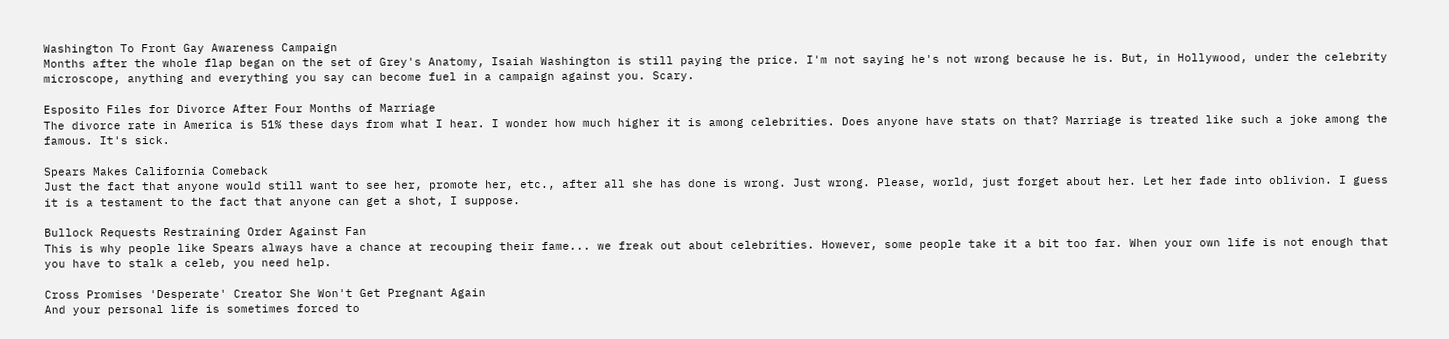Washington To Front Gay Awareness Campaign
Months after the whole flap began on the set of Grey's Anatomy, Isaiah Washington is still paying the price. I'm not saying he's not wrong because he is. But, in Hollywood, under the celebrity microscope, anything and everything you say can become fuel in a campaign against you. Scary.

Esposito Files for Divorce After Four Months of Marriage
The divorce rate in America is 51% these days from what I hear. I wonder how much higher it is among celebrities. Does anyone have stats on that? Marriage is treated like such a joke among the famous. It's sick.

Spears Makes California Comeback
Just the fact that anyone would still want to see her, promote her, etc., after all she has done is wrong. Just wrong. Please, world, just forget about her. Let her fade into oblivion. I guess it is a testament to the fact that anyone can get a shot, I suppose.

Bullock Requests Restraining Order Against Fan
This is why people like Spears always have a chance at recouping their fame... we freak out about celebrities. However, some people take it a bit too far. When your own life is not enough that you have to stalk a celeb, you need help.

Cross Promises 'Desperate' Creator She Won't Get Pregnant Again
And your personal life is sometimes forced to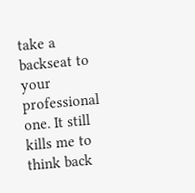take a backseat to your professional one. It still kills me to think back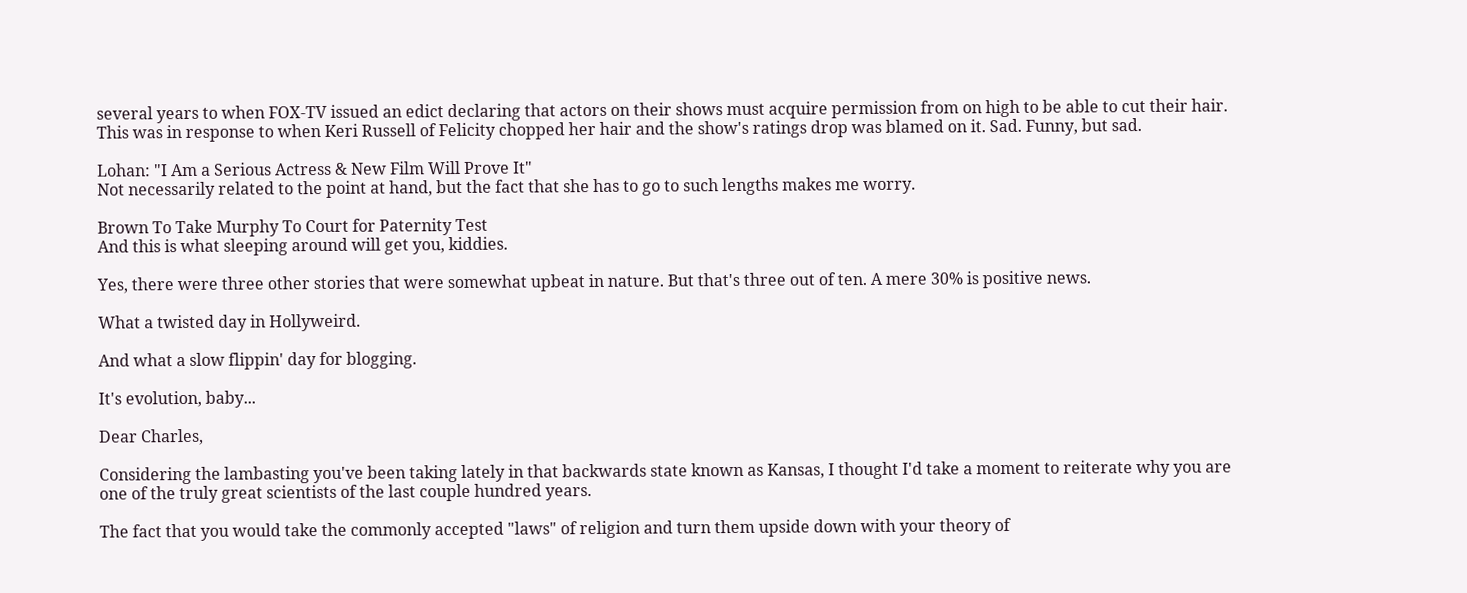several years to when FOX-TV issued an edict declaring that actors on their shows must acquire permission from on high to be able to cut their hair. This was in response to when Keri Russell of Felicity chopped her hair and the show's ratings drop was blamed on it. Sad. Funny, but sad.

Lohan: "I Am a Serious Actress & New Film Will Prove It"
Not necessarily related to the point at hand, but the fact that she has to go to such lengths makes me worry.

Brown To Take Murphy To Court for Paternity Test
And this is what sleeping around will get you, kiddies.

Yes, there were three other stories that were somewhat upbeat in nature. But that's three out of ten. A mere 30% is positive news.

What a twisted day in Hollyweird.

And what a slow flippin' day for blogging.

It's evolution, baby...

Dear Charles,

Considering the lambasting you've been taking lately in that backwards state known as Kansas, I thought I'd take a moment to reiterate why you are one of the truly great scientists of the last couple hundred years.

The fact that you would take the commonly accepted "laws" of religion and turn them upside down with your theory of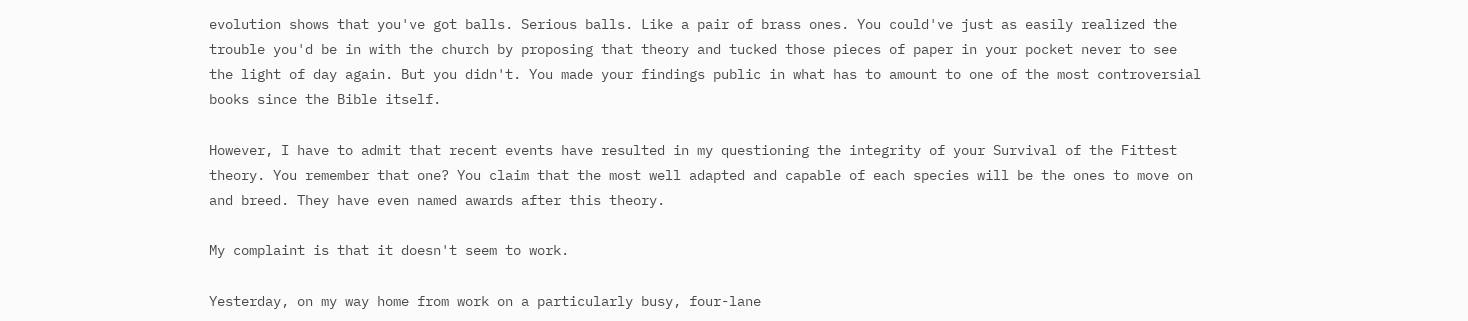evolution shows that you've got balls. Serious balls. Like a pair of brass ones. You could've just as easily realized the trouble you'd be in with the church by proposing that theory and tucked those pieces of paper in your pocket never to see the light of day again. But you didn't. You made your findings public in what has to amount to one of the most controversial books since the Bible itself.

However, I have to admit that recent events have resulted in my questioning the integrity of your Survival of the Fittest theory. You remember that one? You claim that the most well adapted and capable of each species will be the ones to move on and breed. They have even named awards after this theory.

My complaint is that it doesn't seem to work.

Yesterday, on my way home from work on a particularly busy, four-lane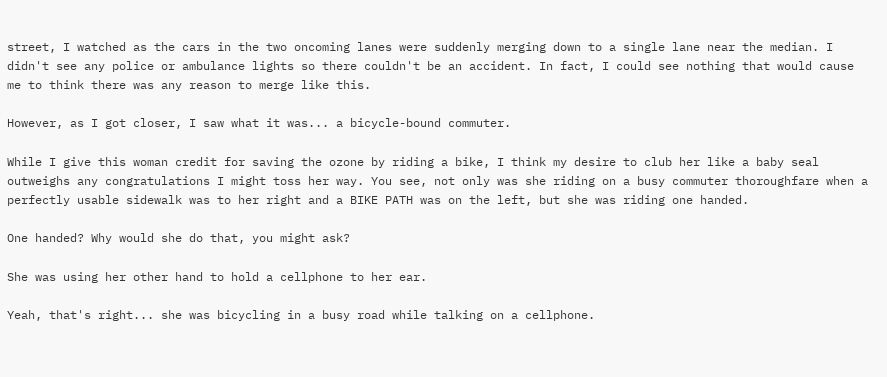street, I watched as the cars in the two oncoming lanes were suddenly merging down to a single lane near the median. I didn't see any police or ambulance lights so there couldn't be an accident. In fact, I could see nothing that would cause me to think there was any reason to merge like this.

However, as I got closer, I saw what it was... a bicycle-bound commuter.

While I give this woman credit for saving the ozone by riding a bike, I think my desire to club her like a baby seal outweighs any congratulations I might toss her way. You see, not only was she riding on a busy commuter thoroughfare when a perfectly usable sidewalk was to her right and a BIKE PATH was on the left, but she was riding one handed.

One handed? Why would she do that, you might ask?

She was using her other hand to hold a cellphone to her ear.

Yeah, that's right... she was bicycling in a busy road while talking on a cellphone.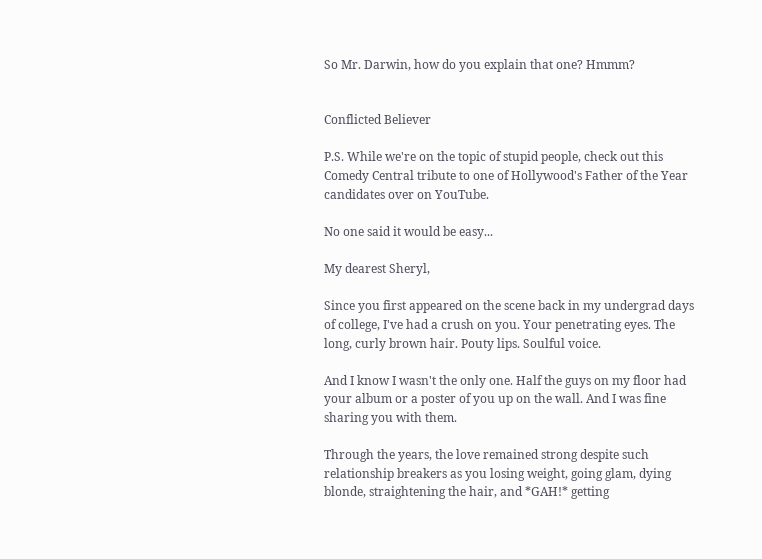So Mr. Darwin, how do you explain that one? Hmmm?


Conflicted Believer

P.S. While we're on the topic of stupid people, check out this Comedy Central tribute to one of Hollywood's Father of the Year candidates over on YouTube.

No one said it would be easy...

My dearest Sheryl,

Since you first appeared on the scene back in my undergrad days of college, I've had a crush on you. Your penetrating eyes. The long, curly brown hair. Pouty lips. Soulful voice.

And I know I wasn't the only one. Half the guys on my floor had your album or a poster of you up on the wall. And I was fine sharing you with them.

Through the years, the love remained strong despite such relationship breakers as you losing weight, going glam, dying blonde, straightening the hair, and *GAH!* getting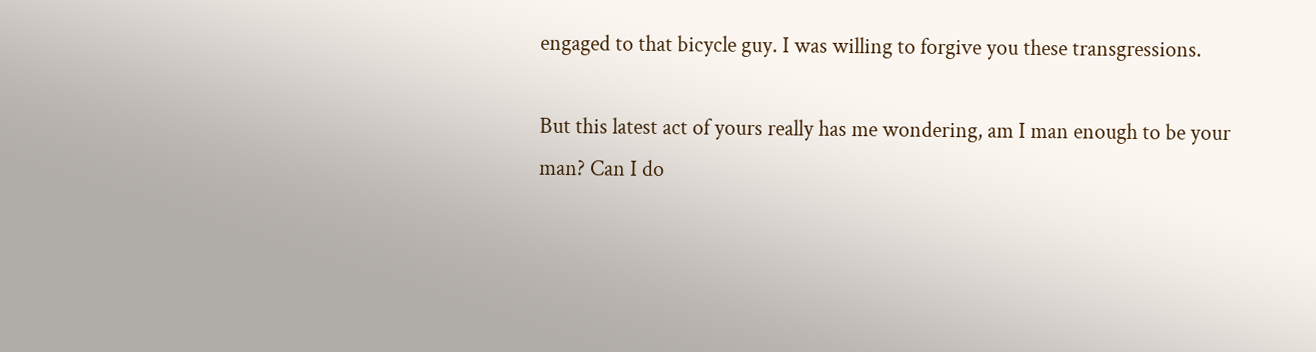engaged to that bicycle guy. I was willing to forgive you these transgressions.

But this latest act of yours really has me wondering, am I man enough to be your man? Can I do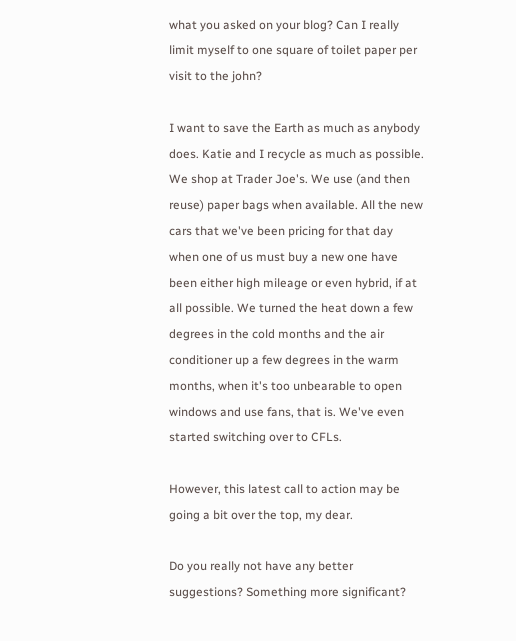what you asked on your blog? Can I really limit myself to one square of toilet paper per visit to the john?

I want to save the Earth as much as anybody does. Katie and I recycle as much as possible. We shop at Trader Joe's. We use (and then reuse) paper bags when available. All the new cars that we've been pricing for that day when one of us must buy a new one have been either high mileage or even hybrid, if at all possible. We turned the heat down a few degrees in the cold months and the air conditioner up a few degrees in the warm months, when it's too unbearable to open windows and use fans, that is. We've even started switching over to CFLs.

However, this latest call to action may be going a bit over the top, my dear.

Do you really not have any better suggestions? Something more significant?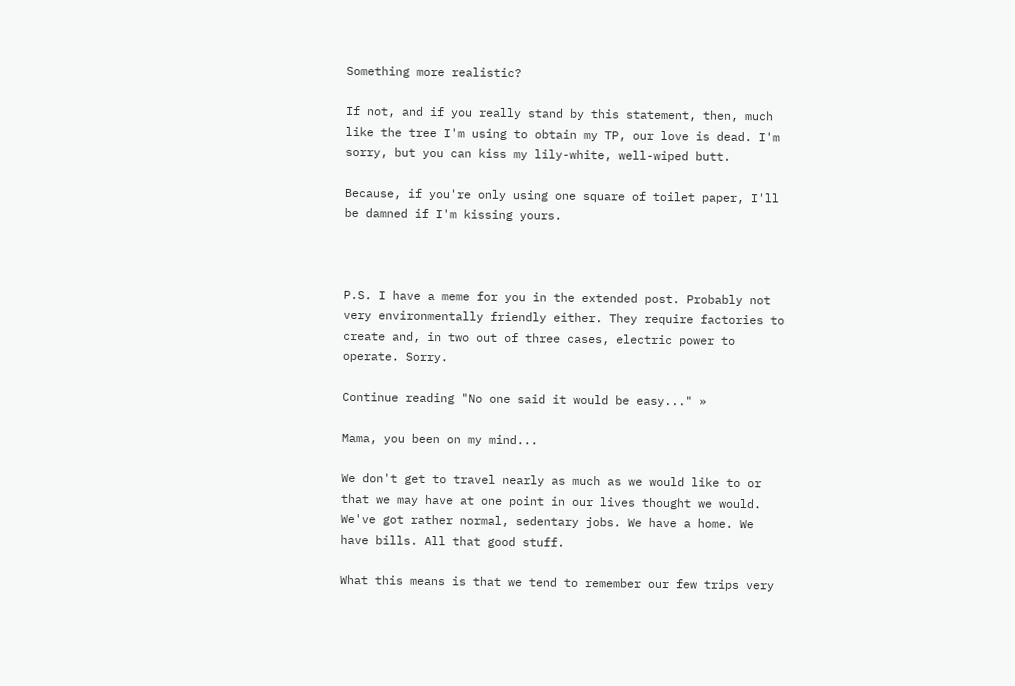Something more realistic?

If not, and if you really stand by this statement, then, much like the tree I'm using to obtain my TP, our love is dead. I'm sorry, but you can kiss my lily-white, well-wiped butt.

Because, if you're only using one square of toilet paper, I'll be damned if I'm kissing yours.



P.S. I have a meme for you in the extended post. Probably not very environmentally friendly either. They require factories to create and, in two out of three cases, electric power to operate. Sorry.

Continue reading "No one said it would be easy..." »

Mama, you been on my mind...

We don't get to travel nearly as much as we would like to or that we may have at one point in our lives thought we would. We've got rather normal, sedentary jobs. We have a home. We have bills. All that good stuff.

What this means is that we tend to remember our few trips very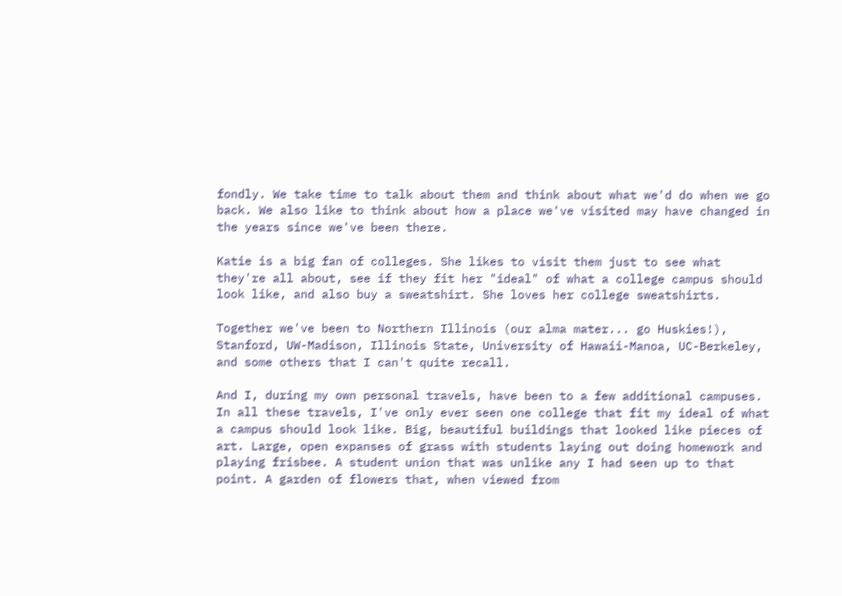fondly. We take time to talk about them and think about what we'd do when we go back. We also like to think about how a place we've visited may have changed in the years since we've been there.

Katie is a big fan of colleges. She likes to visit them just to see what they're all about, see if they fit her "ideal" of what a college campus should look like, and also buy a sweatshirt. She loves her college sweatshirts.

Together we've been to Northern Illinois (our alma mater... go Huskies!), Stanford, UW-Madison, Illinois State, University of Hawaii-Manoa, UC-Berkeley, and some others that I can't quite recall.

And I, during my own personal travels, have been to a few additional campuses. In all these travels, I've only ever seen one college that fit my ideal of what a campus should look like. Big, beautiful buildings that looked like pieces of art. Large, open expanses of grass with students laying out doing homework and playing frisbee. A student union that was unlike any I had seen up to that point. A garden of flowers that, when viewed from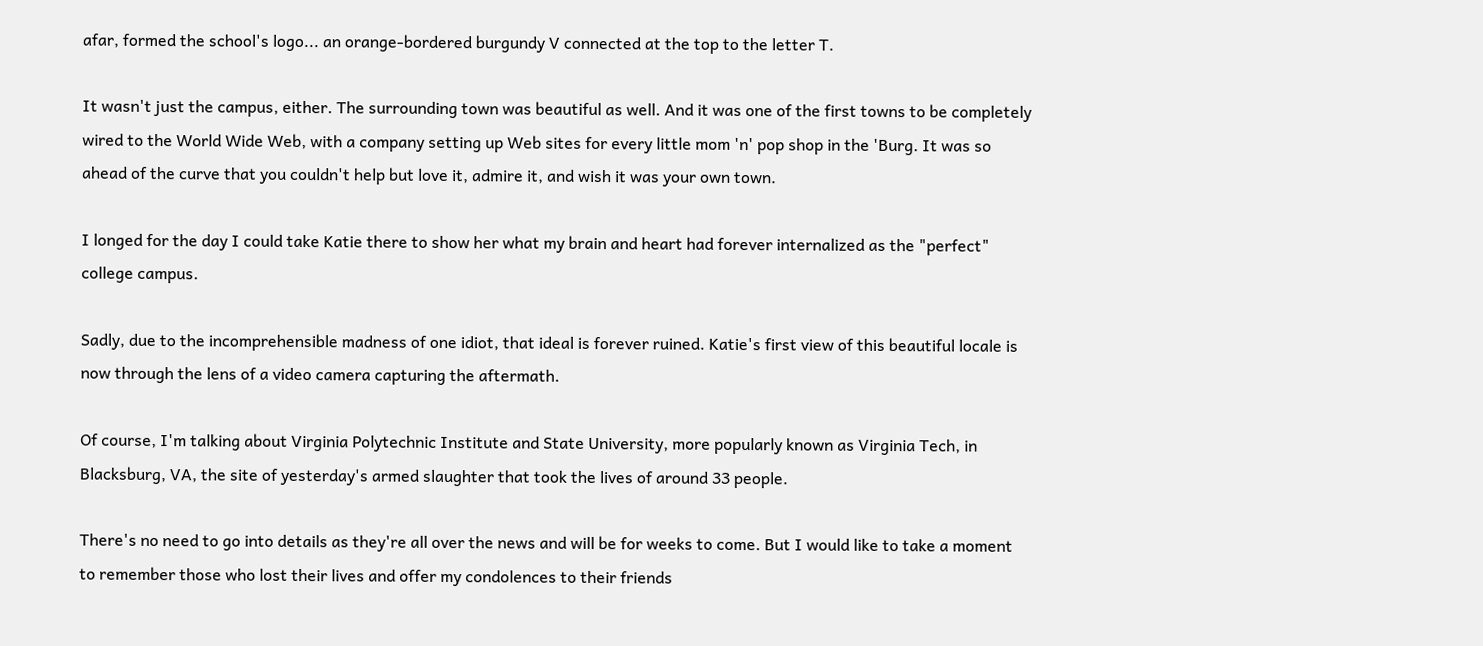afar, formed the school's logo... an orange-bordered burgundy V connected at the top to the letter T.

It wasn't just the campus, either. The surrounding town was beautiful as well. And it was one of the first towns to be completely wired to the World Wide Web, with a company setting up Web sites for every little mom 'n' pop shop in the 'Burg. It was so ahead of the curve that you couldn't help but love it, admire it, and wish it was your own town.

I longed for the day I could take Katie there to show her what my brain and heart had forever internalized as the "perfect" college campus.

Sadly, due to the incomprehensible madness of one idiot, that ideal is forever ruined. Katie's first view of this beautiful locale is now through the lens of a video camera capturing the aftermath.

Of course, I'm talking about Virginia Polytechnic Institute and State University, more popularly known as Virginia Tech, in Blacksburg, VA, the site of yesterday's armed slaughter that took the lives of around 33 people.

There's no need to go into details as they're all over the news and will be for weeks to come. But I would like to take a moment to remember those who lost their lives and offer my condolences to their friends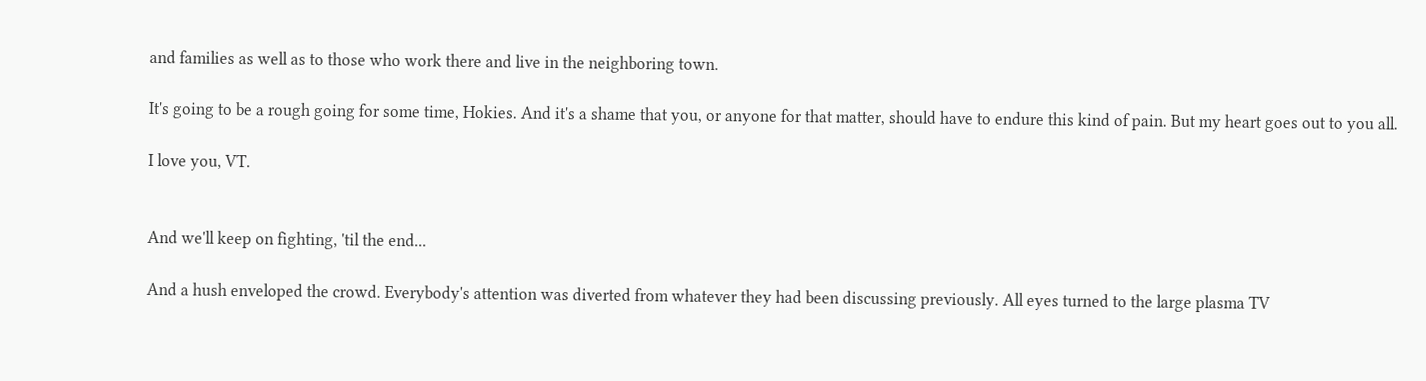and families as well as to those who work there and live in the neighboring town.

It's going to be a rough going for some time, Hokies. And it's a shame that you, or anyone for that matter, should have to endure this kind of pain. But my heart goes out to you all.

I love you, VT.


And we'll keep on fighting, 'til the end...

And a hush enveloped the crowd. Everybody's attention was diverted from whatever they had been discussing previously. All eyes turned to the large plasma TV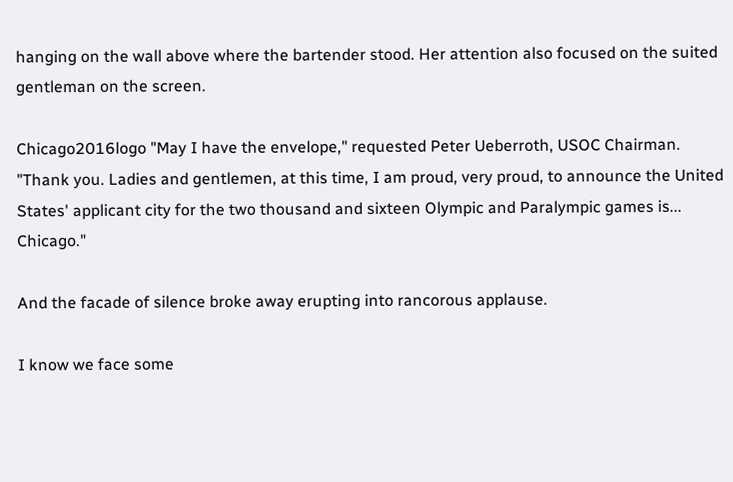hanging on the wall above where the bartender stood. Her attention also focused on the suited gentleman on the screen.

Chicago2016logo "May I have the envelope," requested Peter Ueberroth, USOC Chairman. "Thank you. Ladies and gentlemen, at this time, I am proud, very proud, to announce the United States' applicant city for the two thousand and sixteen Olympic and Paralympic games is... Chicago."

And the facade of silence broke away erupting into rancorous applause.

I know we face some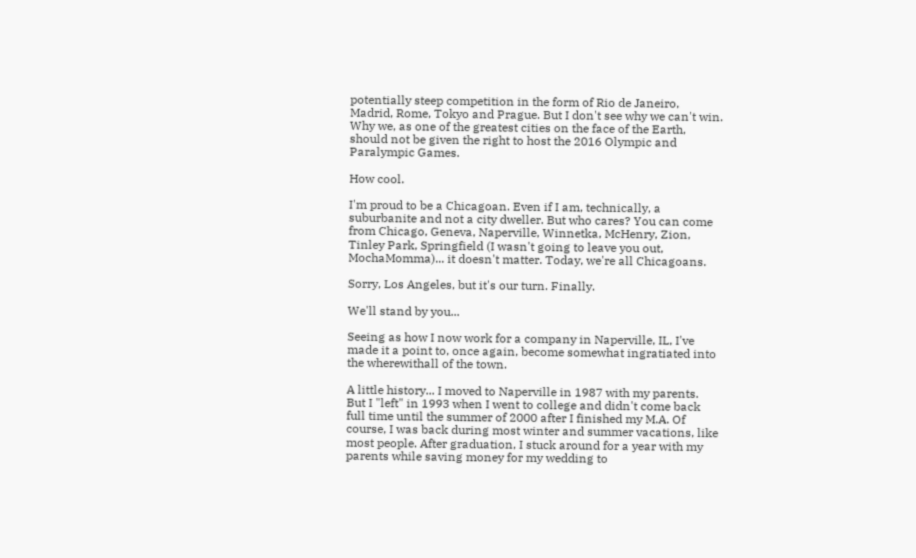potentially steep competition in the form of Rio de Janeiro, Madrid, Rome, Tokyo and Prague. But I don't see why we can't win. Why we, as one of the greatest cities on the face of the Earth, should not be given the right to host the 2016 Olympic and Paralympic Games.

How cool.

I'm proud to be a Chicagoan. Even if I am, technically, a suburbanite and not a city dweller. But who cares? You can come from Chicago, Geneva, Naperville, Winnetka, McHenry, Zion, Tinley Park, Springfield (I wasn't going to leave you out, MochaMomma)... it doesn't matter. Today, we're all Chicagoans.

Sorry, Los Angeles, but it's our turn. Finally.

We'll stand by you...

Seeing as how I now work for a company in Naperville, IL, I've made it a point to, once again, become somewhat ingratiated into the wherewithall of the town.

A little history... I moved to Naperville in 1987 with my parents. But I "left" in 1993 when I went to college and didn't come back full time until the summer of 2000 after I finished my M.A. Of course, I was back during most winter and summer vacations, like most people. After graduation, I stuck around for a year with my parents while saving money for my wedding to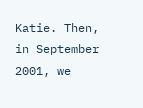Katie. Then, in September 2001, we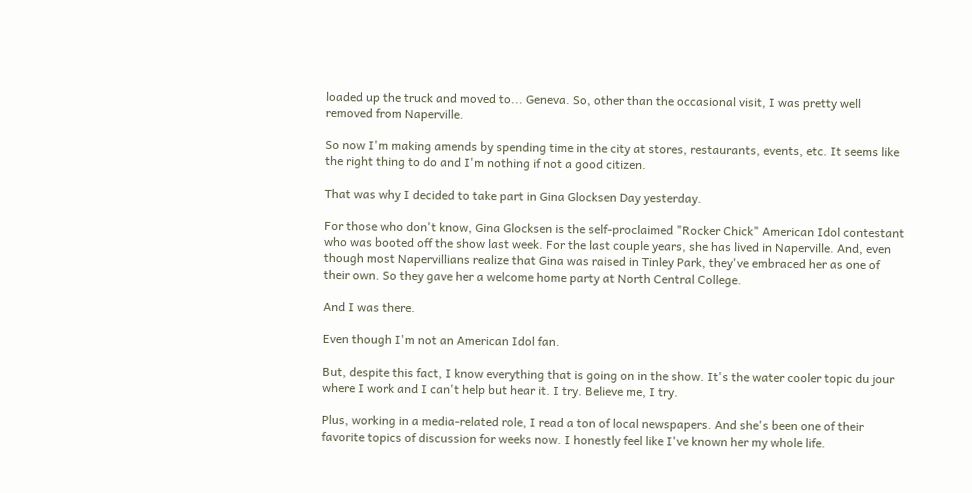loaded up the truck and moved to... Geneva. So, other than the occasional visit, I was pretty well removed from Naperville.

So now I'm making amends by spending time in the city at stores, restaurants, events, etc. It seems like the right thing to do and I'm nothing if not a good citizen.

That was why I decided to take part in Gina Glocksen Day yesterday.

For those who don't know, Gina Glocksen is the self-proclaimed "Rocker Chick" American Idol contestant who was booted off the show last week. For the last couple years, she has lived in Naperville. And, even though most Napervillians realize that Gina was raised in Tinley Park, they've embraced her as one of their own. So they gave her a welcome home party at North Central College.

And I was there.

Even though I'm not an American Idol fan.

But, despite this fact, I know everything that is going on in the show. It's the water cooler topic du jour where I work and I can't help but hear it. I try. Believe me, I try.

Plus, working in a media-related role, I read a ton of local newspapers. And she's been one of their favorite topics of discussion for weeks now. I honestly feel like I've known her my whole life.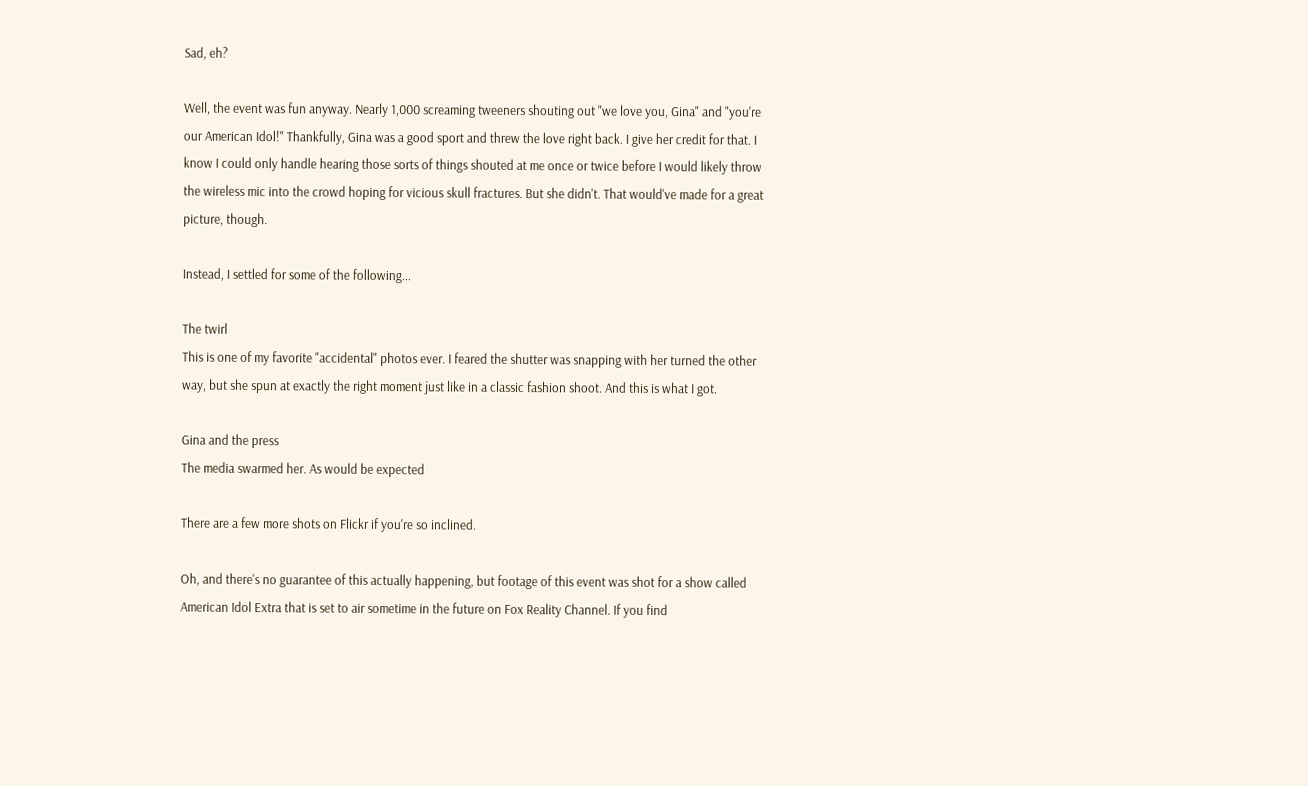Sad, eh?

Well, the event was fun anyway. Nearly 1,000 screaming tweeners shouting out "we love you, Gina" and "you're our American Idol!" Thankfully, Gina was a good sport and threw the love right back. I give her credit for that. I know I could only handle hearing those sorts of things shouted at me once or twice before I would likely throw the wireless mic into the crowd hoping for vicious skull fractures. But she didn't. That would've made for a great picture, though.

Instead, I settled for some of the following...

The twirl
This is one of my favorite "accidental" photos ever. I feared the shutter was snapping with her turned the other way, but she spun at exactly the right moment just like in a classic fashion shoot. And this is what I got.

Gina and the press
The media swarmed her. As would be expected

There are a few more shots on Flickr if you're so inclined.

Oh, and there's no guarantee of this actually happening, but footage of this event was shot for a show called American Idol Extra that is set to air sometime in the future on Fox Reality Channel. If you find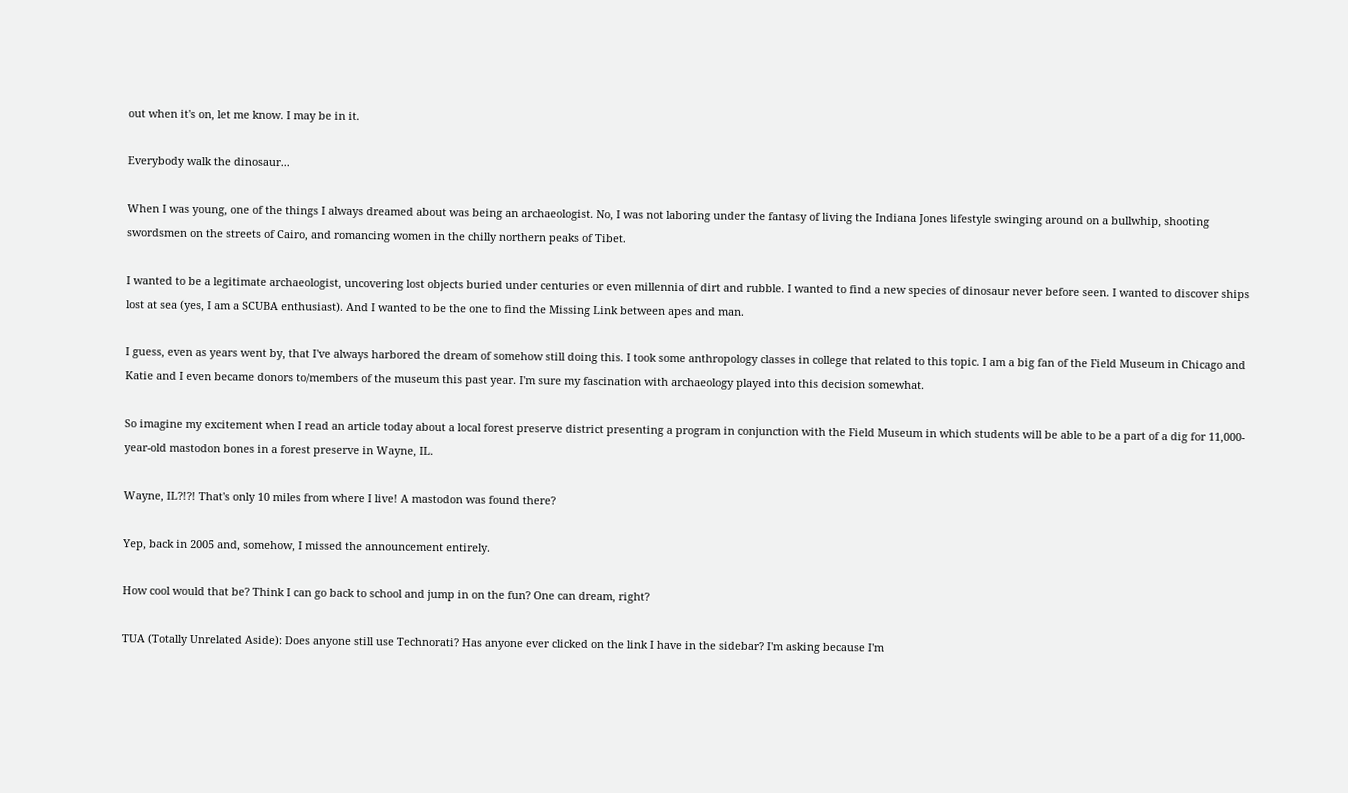out when it's on, let me know. I may be in it.

Everybody walk the dinosaur...

When I was young, one of the things I always dreamed about was being an archaeologist. No, I was not laboring under the fantasy of living the Indiana Jones lifestyle swinging around on a bullwhip, shooting swordsmen on the streets of Cairo, and romancing women in the chilly northern peaks of Tibet.

I wanted to be a legitimate archaeologist, uncovering lost objects buried under centuries or even millennia of dirt and rubble. I wanted to find a new species of dinosaur never before seen. I wanted to discover ships lost at sea (yes, I am a SCUBA enthusiast). And I wanted to be the one to find the Missing Link between apes and man.

I guess, even as years went by, that I've always harbored the dream of somehow still doing this. I took some anthropology classes in college that related to this topic. I am a big fan of the Field Museum in Chicago and Katie and I even became donors to/members of the museum this past year. I'm sure my fascination with archaeology played into this decision somewhat.

So imagine my excitement when I read an article today about a local forest preserve district presenting a program in conjunction with the Field Museum in which students will be able to be a part of a dig for 11,000-year-old mastodon bones in a forest preserve in Wayne, IL.

Wayne, IL?!?! That's only 10 miles from where I live! A mastodon was found there?

Yep, back in 2005 and, somehow, I missed the announcement entirely.

How cool would that be? Think I can go back to school and jump in on the fun? One can dream, right?

TUA (Totally Unrelated Aside): Does anyone still use Technorati? Has anyone ever clicked on the link I have in the sidebar? I'm asking because I'm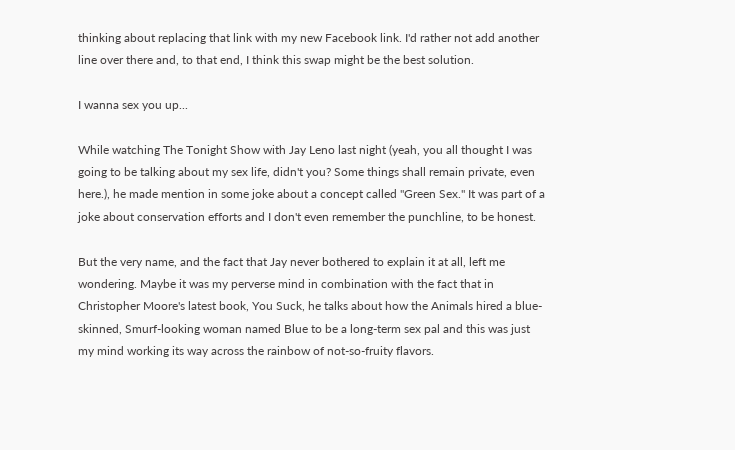thinking about replacing that link with my new Facebook link. I'd rather not add another line over there and, to that end, I think this swap might be the best solution.

I wanna sex you up...

While watching The Tonight Show with Jay Leno last night (yeah, you all thought I was going to be talking about my sex life, didn't you? Some things shall remain private, even here.), he made mention in some joke about a concept called "Green Sex." It was part of a joke about conservation efforts and I don't even remember the punchline, to be honest.

But the very name, and the fact that Jay never bothered to explain it at all, left me wondering. Maybe it was my perverse mind in combination with the fact that in Christopher Moore's latest book, You Suck, he talks about how the Animals hired a blue-skinned, Smurf-looking woman named Blue to be a long-term sex pal and this was just my mind working its way across the rainbow of not-so-fruity flavors.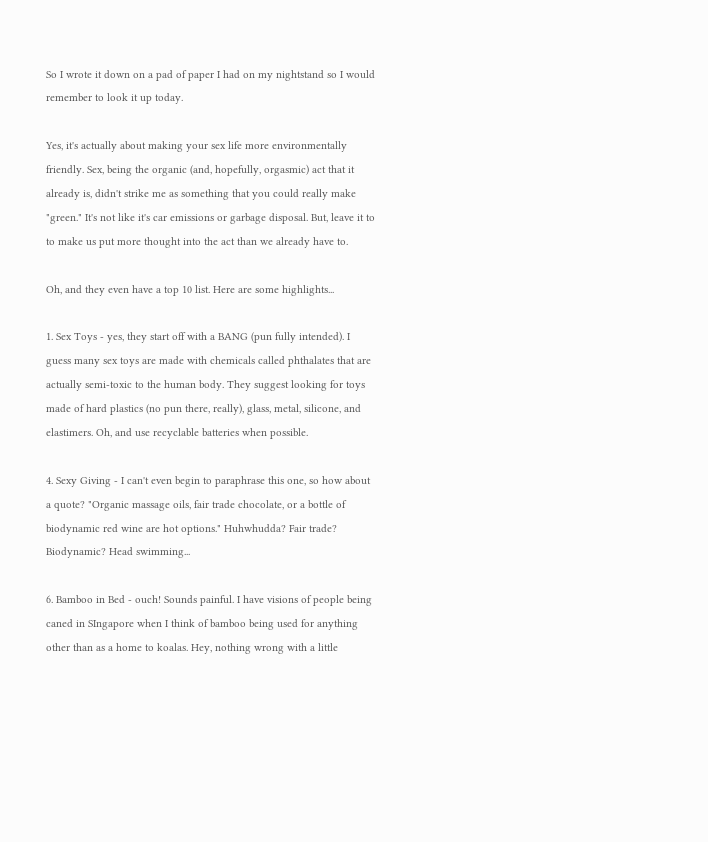So I wrote it down on a pad of paper I had on my nightstand so I would remember to look it up today.

Yes, it's actually about making your sex life more environmentally friendly. Sex, being the organic (and, hopefully, orgasmic) act that it already is, didn't strike me as something that you could really make "green." It's not like it's car emissions or garbage disposal. But, leave it to to make us put more thought into the act than we already have to.

Oh, and they even have a top 10 list. Here are some highlights...

1. Sex Toys - yes, they start off with a BANG (pun fully intended). I guess many sex toys are made with chemicals called phthalates that are actually semi-toxic to the human body. They suggest looking for toys made of hard plastics (no pun there, really), glass, metal, silicone, and elastimers. Oh, and use recyclable batteries when possible.

4. Sexy Giving - I can't even begin to paraphrase this one, so how about a quote? "Organic massage oils, fair trade chocolate, or a bottle of biodynamic red wine are hot options." Huhwhudda? Fair trade? Biodynamic? Head swimming...

6. Bamboo in Bed - ouch! Sounds painful. I have visions of people being caned in SIngapore when I think of bamboo being used for anything other than as a home to koalas. Hey, nothing wrong with a little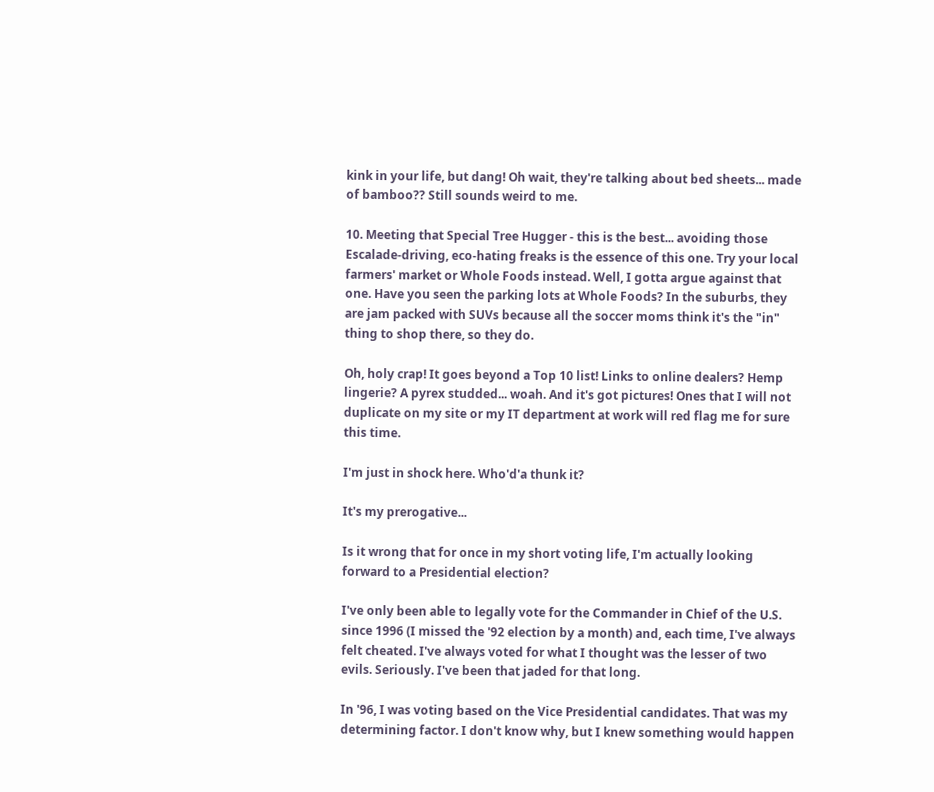kink in your life, but dang! Oh wait, they're talking about bed sheets... made of bamboo?? Still sounds weird to me.

10. Meeting that Special Tree Hugger - this is the best... avoiding those Escalade-driving, eco-hating freaks is the essence of this one. Try your local farmers' market or Whole Foods instead. Well, I gotta argue against that one. Have you seen the parking lots at Whole Foods? In the suburbs, they are jam packed with SUVs because all the soccer moms think it's the "in" thing to shop there, so they do.

Oh, holy crap! It goes beyond a Top 10 list! Links to online dealers? Hemp lingerie? A pyrex studded... woah. And it's got pictures! Ones that I will not duplicate on my site or my IT department at work will red flag me for sure this time.

I'm just in shock here. Who'd'a thunk it?

It's my prerogative...

Is it wrong that for once in my short voting life, I'm actually looking forward to a Presidential election?

I've only been able to legally vote for the Commander in Chief of the U.S. since 1996 (I missed the '92 election by a month) and, each time, I've always felt cheated. I've always voted for what I thought was the lesser of two evils. Seriously. I've been that jaded for that long.

In '96, I was voting based on the Vice Presidential candidates. That was my determining factor. I don't know why, but I knew something would happen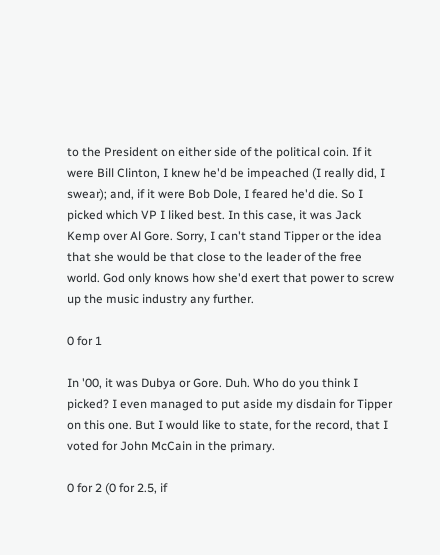to the President on either side of the political coin. If it were Bill Clinton, I knew he'd be impeached (I really did, I swear); and, if it were Bob Dole, I feared he'd die. So I picked which VP I liked best. In this case, it was Jack Kemp over Al Gore. Sorry, I can't stand Tipper or the idea that she would be that close to the leader of the free world. God only knows how she'd exert that power to screw up the music industry any further.

0 for 1

In '00, it was Dubya or Gore. Duh. Who do you think I picked? I even managed to put aside my disdain for Tipper on this one. But I would like to state, for the record, that I voted for John McCain in the primary.

0 for 2 (0 for 2.5, if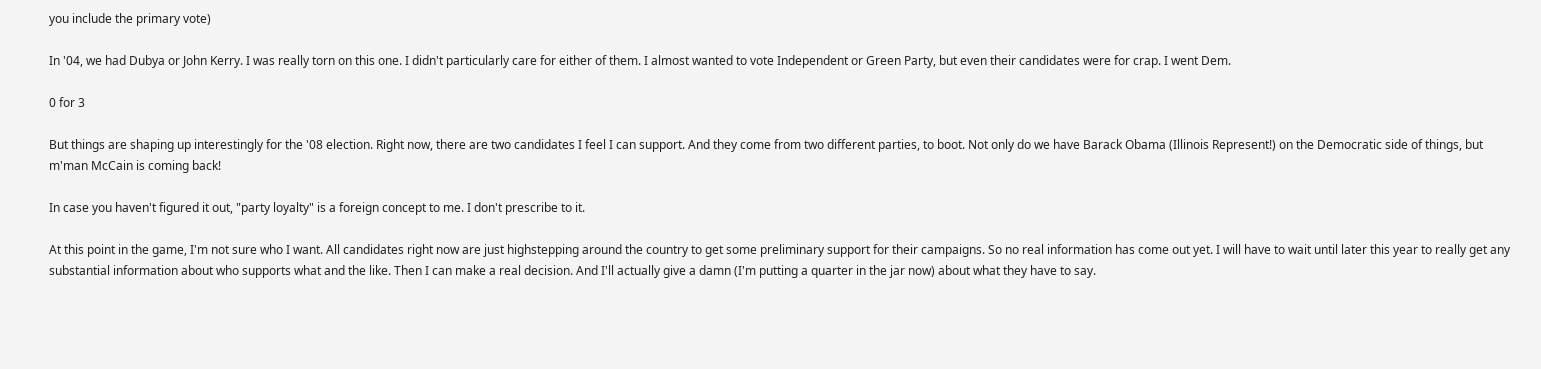you include the primary vote)

In '04, we had Dubya or John Kerry. I was really torn on this one. I didn't particularly care for either of them. I almost wanted to vote Independent or Green Party, but even their candidates were for crap. I went Dem.

0 for 3

But things are shaping up interestingly for the '08 election. Right now, there are two candidates I feel I can support. And they come from two different parties, to boot. Not only do we have Barack Obama (Illinois Represent!) on the Democratic side of things, but m'man McCain is coming back!

In case you haven't figured it out, "party loyalty" is a foreign concept to me. I don't prescribe to it.

At this point in the game, I'm not sure who I want. All candidates right now are just highstepping around the country to get some preliminary support for their campaigns. So no real information has come out yet. I will have to wait until later this year to really get any substantial information about who supports what and the like. Then I can make a real decision. And I'll actually give a damn (I'm putting a quarter in the jar now) about what they have to say.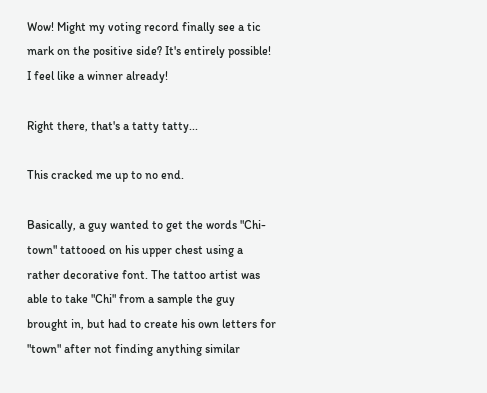Wow! Might my voting record finally see a tic mark on the positive side? It's entirely possible! I feel like a winner already!

Right there, that's a tatty tatty...

This cracked me up to no end.

Basically, a guy wanted to get the words "Chi-town" tattooed on his upper chest using a rather decorative font. The tattoo artist was able to take "Chi" from a sample the guy brought in, but had to create his own letters for "town" after not finding anything similar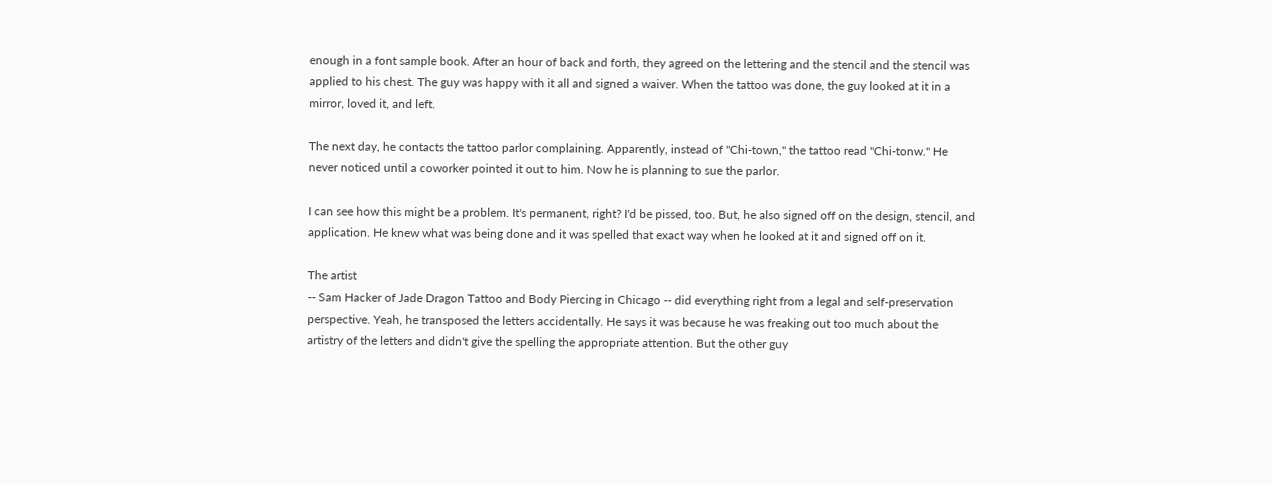enough in a font sample book. After an hour of back and forth, they agreed on the lettering and the stencil and the stencil was applied to his chest. The guy was happy with it all and signed a waiver. When the tattoo was done, the guy looked at it in a mirror, loved it, and left.

The next day, he contacts the tattoo parlor complaining. Apparently, instead of "Chi-town," the tattoo read "Chi-tonw." He never noticed until a coworker pointed it out to him. Now he is planning to sue the parlor.

I can see how this might be a problem. It's permanent, right? I'd be pissed, too. But, he also signed off on the design, stencil, and application. He knew what was being done and it was spelled that exact way when he looked at it and signed off on it.

The artist
-- Sam Hacker of Jade Dragon Tattoo and Body Piercing in Chicago -- did everything right from a legal and self-preservation perspective. Yeah, he transposed the letters accidentally. He says it was because he was freaking out too much about the artistry of the letters and didn't give the spelling the appropriate attention. But the other guy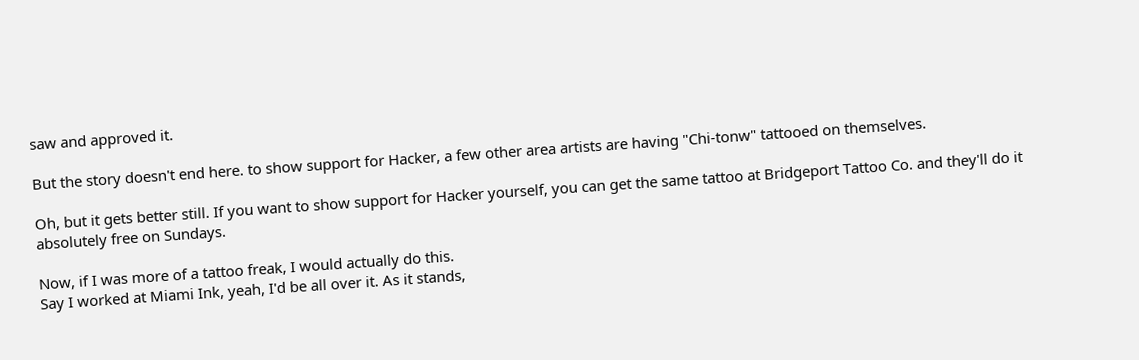saw and approved it.

But the story doesn't end here. to show support for Hacker, a few other area artists are having "Chi-tonw" tattooed on themselves.

Oh, but it gets better still. If you want to show support for Hacker yourself, you can get the same tattoo at Bridgeport Tattoo Co. and they'll do it absolutely free on Sundays.

Now, if I was more of a tattoo freak, I would actually do this.
Say I worked at Miami Ink, yeah, I'd be all over it. As it stands,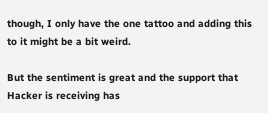though, I only have the one tattoo and adding this to it might be a bit weird.

But the sentiment is great and the support that Hacker is receiving has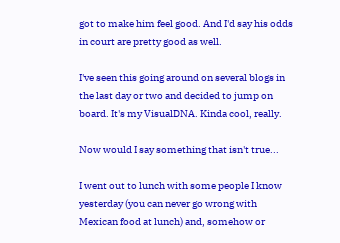got to make him feel good. And I'd say his odds in court are pretty good as well.

I've seen this going around on several blogs in the last day or two and decided to jump on board. It's my VisualDNA. Kinda cool, really.

Now would I say something that isn't true...

I went out to lunch with some people I know yesterday (you can never go wrong with Mexican food at lunch) and, somehow or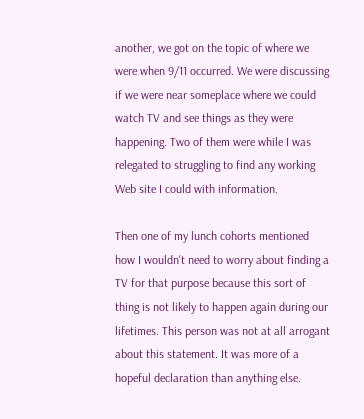another, we got on the topic of where we were when 9/11 occurred. We were discussing if we were near someplace where we could watch TV and see things as they were happening. Two of them were while I was relegated to struggling to find any working Web site I could with information.

Then one of my lunch cohorts mentioned how I wouldn't need to worry about finding a TV for that purpose because this sort of thing is not likely to happen again during our lifetimes. This person was not at all arrogant about this statement. It was more of a hopeful declaration than anything else.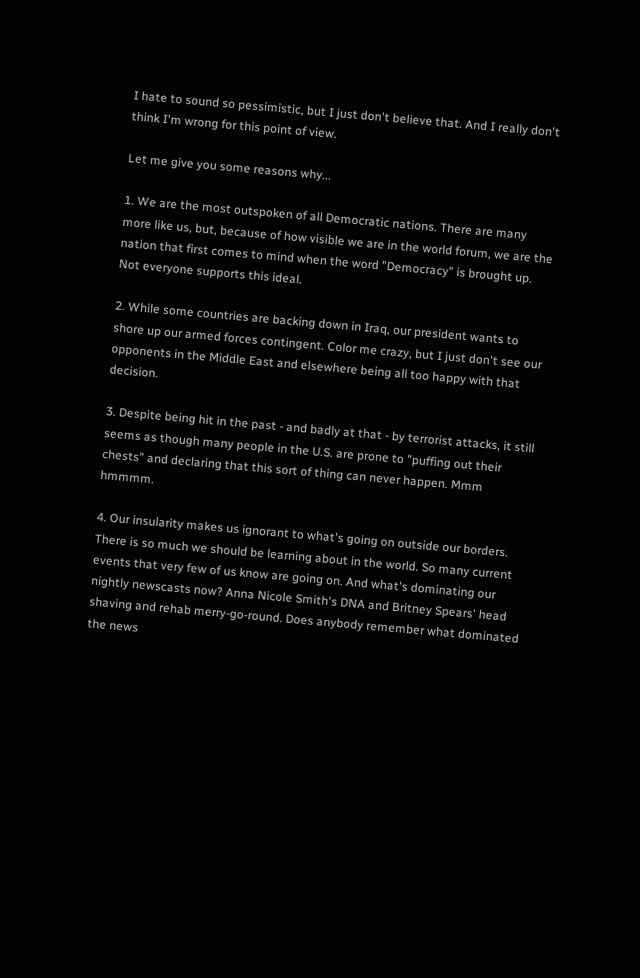I hate to sound so pessimistic, but I just don't believe that. And I really don't think I'm wrong for this point of view.

Let me give you some reasons why...

1. We are the most outspoken of all Democratic nations. There are many more like us, but, because of how visible we are in the world forum, we are the nation that first comes to mind when the word "Democracy" is brought up. Not everyone supports this ideal.

2. While some countries are backing down in Iraq, our president wants to shore up our armed forces contingent. Color me crazy, but I just don't see our opponents in the Middle East and elsewhere being all too happy with that decision.

3. Despite being hit in the past - and badly at that - by terrorist attacks, it still seems as though many people in the U.S. are prone to "puffing out their chests" and declaring that this sort of thing can never happen. Mmm hmmmm.

4. Our insularity makes us ignorant to what's going on outside our borders. There is so much we should be learning about in the world. So many current events that very few of us know are going on. And what's dominating our nightly newscasts now? Anna Nicole Smith's DNA and Britney Spears' head shaving and rehab merry-go-round. Does anybody remember what dominated the news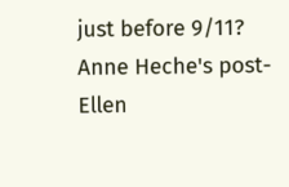just before 9/11? Anne Heche's post-Ellen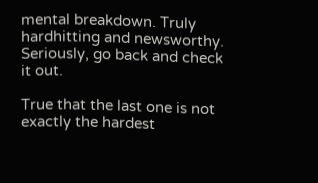mental breakdown. Truly hardhitting and newsworthy. Seriously, go back and check it out.

True that the last one is not exactly the hardest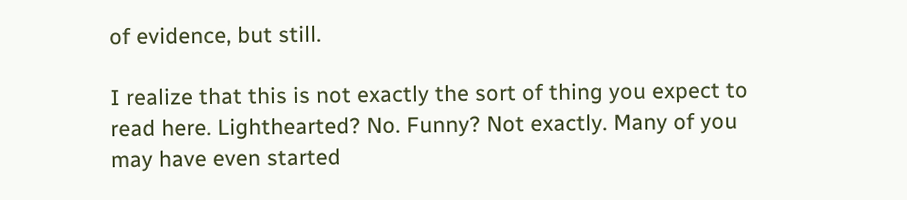of evidence, but still.

I realize that this is not exactly the sort of thing you expect to read here. Lighthearted? No. Funny? Not exactly. Many of you may have even started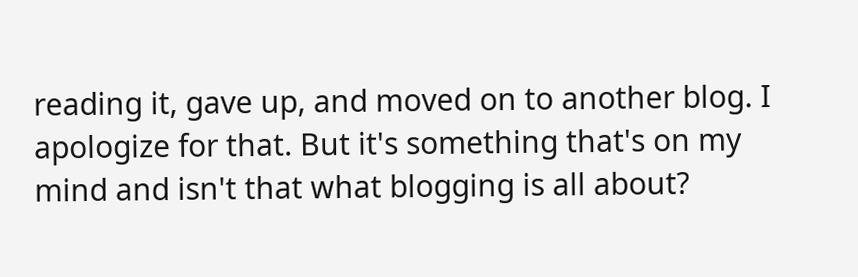reading it, gave up, and moved on to another blog. I apologize for that. But it's something that's on my mind and isn't that what blogging is all about?